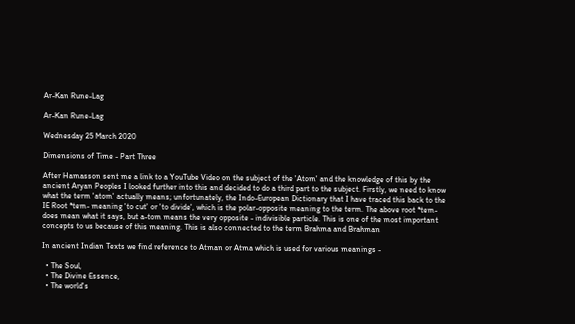Ar-Kan Rune-Lag

Ar-Kan Rune-Lag

Wednesday 25 March 2020

Dimensions of Time - Part Three

After Hamasson sent me a link to a YouTube Video on the subject of the 'Atom' and the knowledge of this by the ancient Aryan Peoples I looked further into this and decided to do a third part to the subject. Firstly, we need to know what the term 'atom' actually means; unfortunately, the Indo-European Dictionary that I have traced this back to the IE Root *tem- meaning 'to cut' or 'to divide', which is the polar-opposite meaning to the term. The above root *tem- does mean what it says, but a-tom means the very opposite - indivisible particle. This is one of the most important concepts to us because of this meaning. This is also connected to the term Brahma and Brahman

In ancient Indian Texts we find reference to Atman or Atma which is used for various meanings -

  • The Soul,
  • The Divine Essence,
  • The world's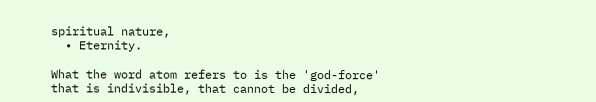spiritual nature,
  • Eternity.

What the word atom refers to is the 'god-force' that is indivisible, that cannot be divided,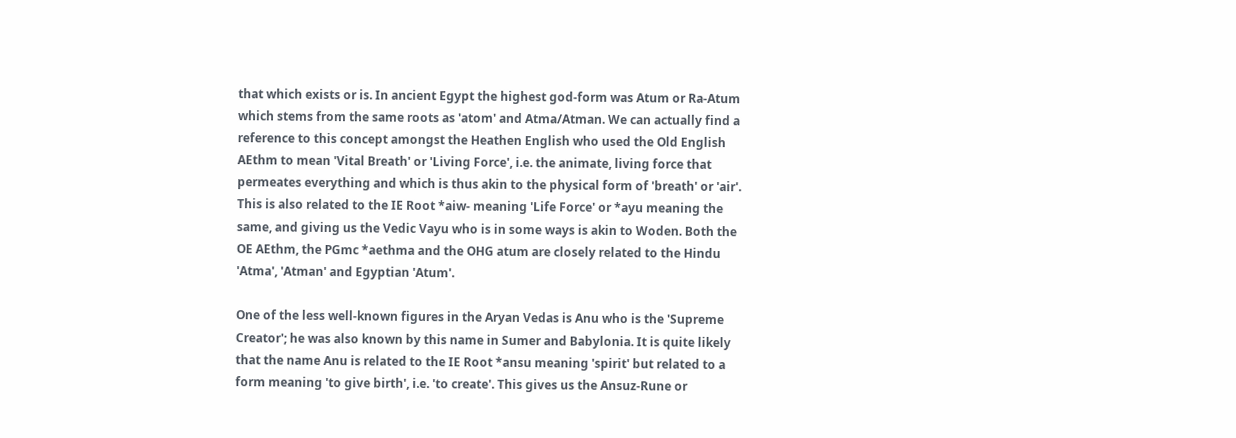that which exists or is. In ancient Egypt the highest god-form was Atum or Ra-Atum which stems from the same roots as 'atom' and Atma/Atman. We can actually find a reference to this concept amongst the Heathen English who used the Old English AEthm to mean 'Vital Breath' or 'Living Force', i.e. the animate, living force that permeates everything and which is thus akin to the physical form of 'breath' or 'air'. This is also related to the IE Root *aiw- meaning 'Life Force' or *ayu meaning the same, and giving us the Vedic Vayu who is in some ways is akin to Woden. Both the OE AEthm, the PGmc *aethma and the OHG atum are closely related to the Hindu 'Atma', 'Atman' and Egyptian 'Atum'.

One of the less well-known figures in the Aryan Vedas is Anu who is the 'Supreme Creator'; he was also known by this name in Sumer and Babylonia. It is quite likely that the name Anu is related to the IE Root *ansu meaning 'spirit' but related to a form meaning 'to give birth', i.e. 'to create'. This gives us the Ansuz-Rune or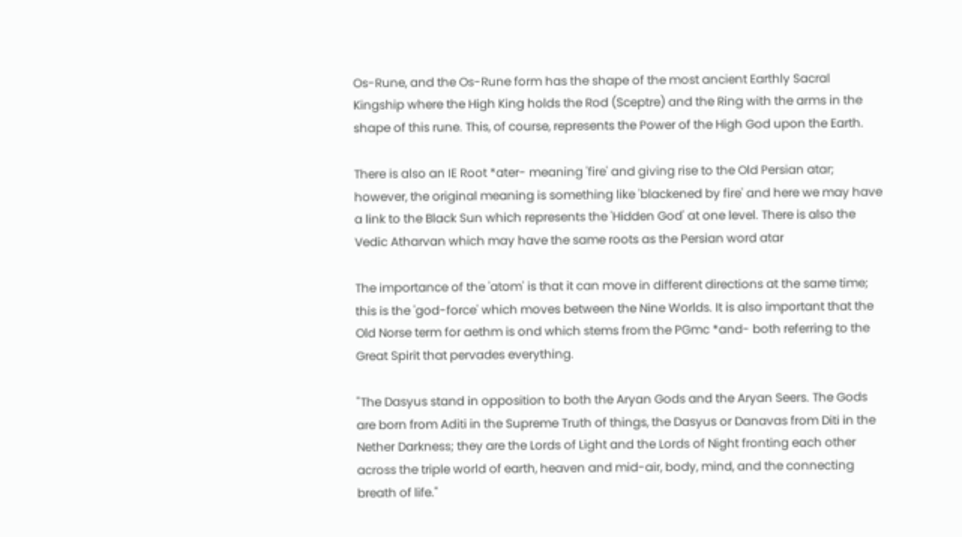Os-Rune, and the Os-Rune form has the shape of the most ancient Earthly Sacral Kingship where the High King holds the Rod (Sceptre) and the Ring with the arms in the shape of this rune. This, of course, represents the Power of the High God upon the Earth.

There is also an IE Root *ater- meaning 'fire' and giving rise to the Old Persian atar; however, the original meaning is something like 'blackened by fire' and here we may have a link to the Black Sun which represents the 'Hidden God' at one level. There is also the Vedic Atharvan which may have the same roots as the Persian word atar

The importance of the 'atom' is that it can move in different directions at the same time; this is the 'god-force' which moves between the Nine Worlds. It is also important that the Old Norse term for aethm is ond which stems from the PGmc *and- both referring to the Great Spirit that pervades everything.

"The Dasyus stand in opposition to both the Aryan Gods and the Aryan Seers. The Gods are born from Aditi in the Supreme Truth of things, the Dasyus or Danavas from Diti in the Nether Darkness; they are the Lords of Light and the Lords of Night fronting each other across the triple world of earth, heaven and mid-air, body, mind, and the connecting breath of life."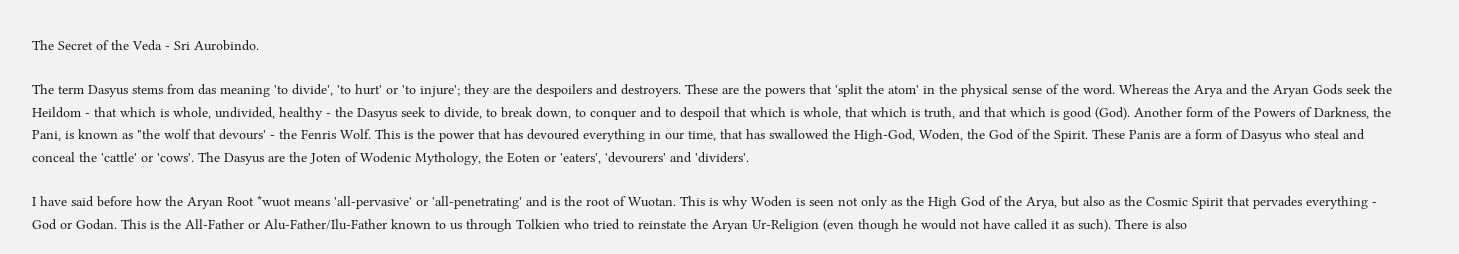The Secret of the Veda - Sri Aurobindo.

The term Dasyus stems from das meaning 'to divide', 'to hurt' or 'to injure'; they are the despoilers and destroyers. These are the powers that 'split the atom' in the physical sense of the word. Whereas the Arya and the Aryan Gods seek the Heildom - that which is whole, undivided, healthy - the Dasyus seek to divide, to break down, to conquer and to despoil that which is whole, that which is truth, and that which is good (God). Another form of the Powers of Darkness, the Pani, is known as "the wolf that devours' - the Fenris Wolf. This is the power that has devoured everything in our time, that has swallowed the High-God, Woden, the God of the Spirit. These Panis are a form of Dasyus who steal and conceal the 'cattle' or 'cows'. The Dasyus are the Joten of Wodenic Mythology, the Eoten or 'eaters', 'devourers' and 'dividers'.

I have said before how the Aryan Root *wuot means 'all-pervasive' or 'all-penetrating' and is the root of Wuotan. This is why Woden is seen not only as the High God of the Arya, but also as the Cosmic Spirit that pervades everything - God or Godan. This is the All-Father or Alu-Father/Ilu-Father known to us through Tolkien who tried to reinstate the Aryan Ur-Religion (even though he would not have called it as such). There is also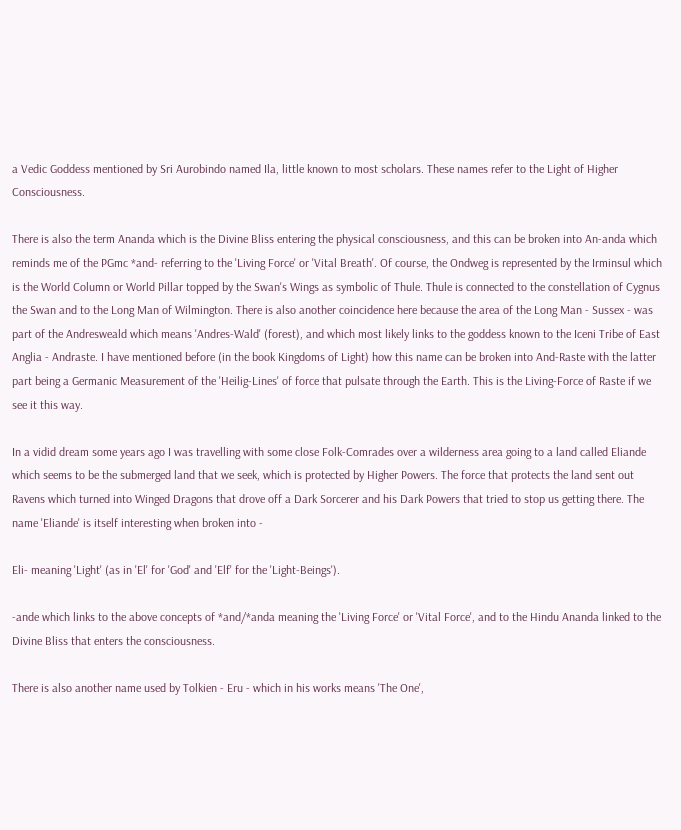a Vedic Goddess mentioned by Sri Aurobindo named Ila, little known to most scholars. These names refer to the Light of Higher Consciousness.

There is also the term Ananda which is the Divine Bliss entering the physical consciousness, and this can be broken into An-anda which reminds me of the PGmc *and- referring to the 'Living Force' or 'Vital Breath'. Of course, the Ondweg is represented by the Irminsul which is the World Column or World Pillar topped by the Swan's Wings as symbolic of Thule. Thule is connected to the constellation of Cygnus the Swan and to the Long Man of Wilmington. There is also another coincidence here because the area of the Long Man - Sussex - was part of the Andresweald which means 'Andres-Wald' (forest), and which most likely links to the goddess known to the Iceni Tribe of East Anglia - Andraste. I have mentioned before (in the book Kingdoms of Light) how this name can be broken into And-Raste with the latter part being a Germanic Measurement of the 'Heilig-Lines' of force that pulsate through the Earth. This is the Living-Force of Raste if we see it this way.

In a vidid dream some years ago I was travelling with some close Folk-Comrades over a wilderness area going to a land called Eliande which seems to be the submerged land that we seek, which is protected by Higher Powers. The force that protects the land sent out Ravens which turned into Winged Dragons that drove off a Dark Sorcerer and his Dark Powers that tried to stop us getting there. The name 'Eliande' is itself interesting when broken into -

Eli- meaning 'Light' (as in 'El' for 'God' and 'Elf' for the 'Light-Beings').

-ande which links to the above concepts of *and/*anda meaning the 'Living Force' or 'Vital Force', and to the Hindu Ananda linked to the Divine Bliss that enters the consciousness.

There is also another name used by Tolkien - Eru - which in his works means 'The One',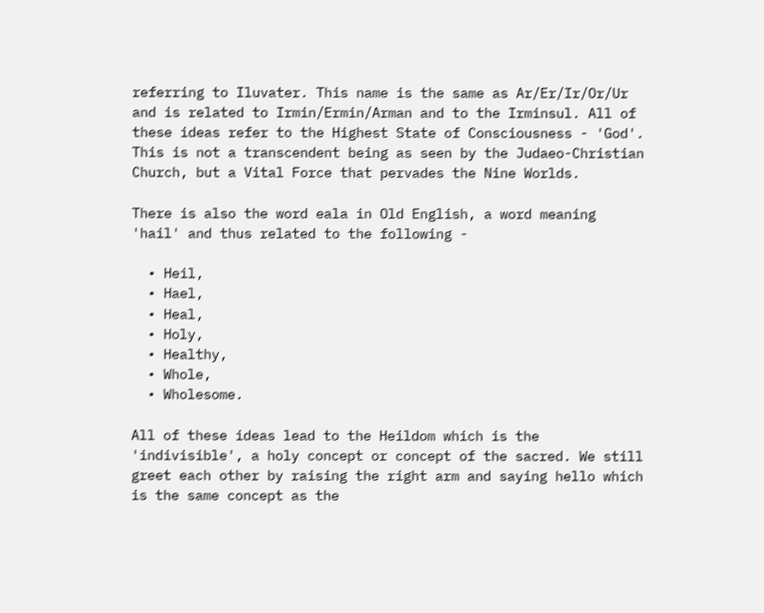referring to Iluvater. This name is the same as Ar/Er/Ir/Or/Ur and is related to Irmin/Ermin/Arman and to the Irminsul. All of these ideas refer to the Highest State of Consciousness - 'God'. This is not a transcendent being as seen by the Judaeo-Christian Church, but a Vital Force that pervades the Nine Worlds.

There is also the word eala in Old English, a word meaning 'hail' and thus related to the following -

  • Heil,
  • Hael,
  • Heal,
  • Holy,
  • Healthy,
  • Whole,
  • Wholesome.

All of these ideas lead to the Heildom which is the 'indivisible', a holy concept or concept of the sacred. We still greet each other by raising the right arm and saying hello which is the same concept as the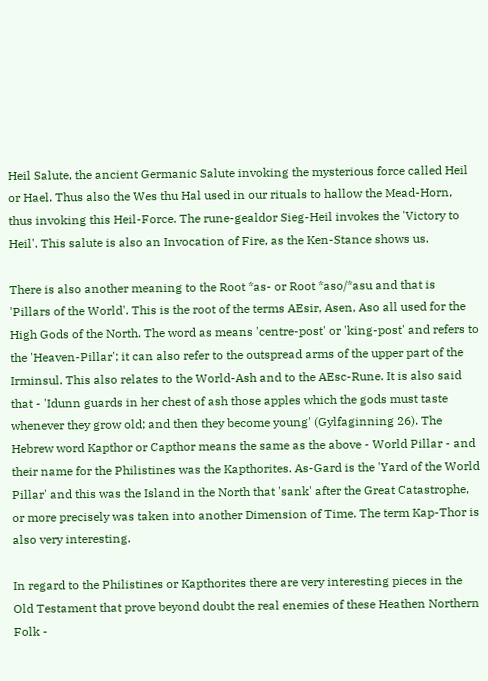Heil Salute, the ancient Germanic Salute invoking the mysterious force called Heil or Hael. Thus also the Wes thu Hal used in our rituals to hallow the Mead-Horn, thus invoking this Heil-Force. The rune-gealdor Sieg-Heil invokes the 'Victory to Heil'. This salute is also an Invocation of Fire, as the Ken-Stance shows us.

There is also another meaning to the Root *as- or Root *aso/*asu and that is 'Pillars of the World'. This is the root of the terms AEsir, Asen, Aso all used for the High Gods of the North. The word as means 'centre-post' or 'king-post' and refers to the 'Heaven-Pillar'; it can also refer to the outspread arms of the upper part of the Irminsul. This also relates to the World-Ash and to the AEsc-Rune. It is also said that - 'Idunn guards in her chest of ash those apples which the gods must taste whenever they grow old; and then they become young' (Gylfaginning 26). The Hebrew word Kapthor or Capthor means the same as the above - World Pillar - and their name for the Philistines was the Kapthorites. As-Gard is the 'Yard of the World Pillar' and this was the Island in the North that 'sank' after the Great Catastrophe, or more precisely was taken into another Dimension of Time. The term Kap-Thor is also very interesting.

In regard to the Philistines or Kapthorites there are very interesting pieces in the Old Testament that prove beyond doubt the real enemies of these Heathen Northern Folk -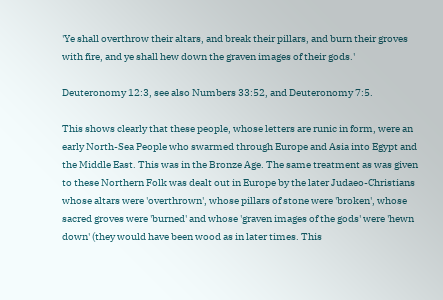'Ye shall overthrow their altars, and break their pillars, and burn their groves with fire, and ye shall hew down the graven images of their gods.'

Deuteronomy 12:3, see also Numbers 33:52, and Deuteronomy 7:5.

This shows clearly that these people, whose letters are runic in form, were an early North-Sea People who swarmed through Europe and Asia into Egypt and the Middle East. This was in the Bronze Age. The same treatment as was given to these Northern Folk was dealt out in Europe by the later Judaeo-Christians whose altars were 'overthrown', whose pillars of stone were 'broken', whose sacred groves were 'burned' and whose 'graven images of the gods' were 'hewn down' (they would have been wood as in later times. This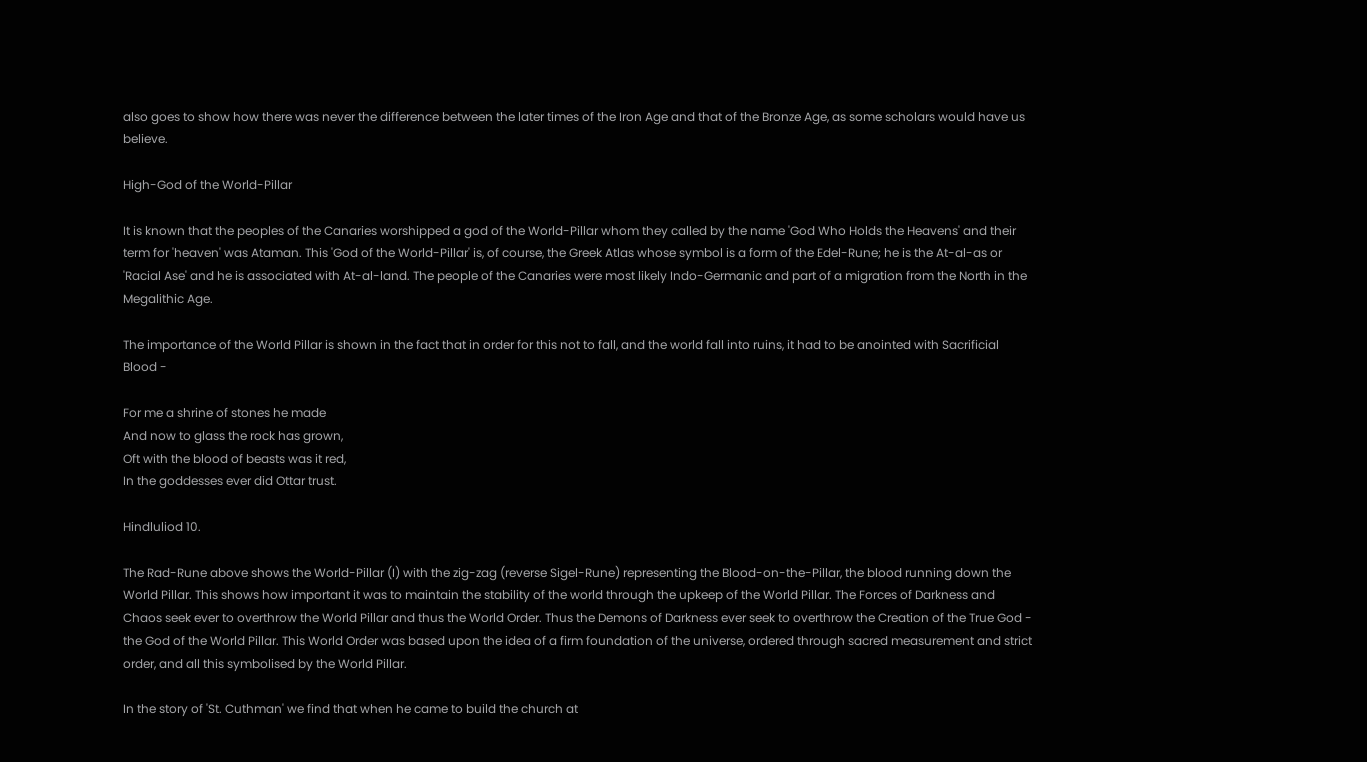also goes to show how there was never the difference between the later times of the Iron Age and that of the Bronze Age, as some scholars would have us believe.

High-God of the World-Pillar

It is known that the peoples of the Canaries worshipped a god of the World-Pillar whom they called by the name 'God Who Holds the Heavens' and their term for 'heaven' was Ataman. This 'God of the World-Pillar' is, of course, the Greek Atlas whose symbol is a form of the Edel-Rune; he is the At-al-as or 'Racial Ase' and he is associated with At-al-land. The people of the Canaries were most likely Indo-Germanic and part of a migration from the North in the Megalithic Age.

The importance of the World Pillar is shown in the fact that in order for this not to fall, and the world fall into ruins, it had to be anointed with Sacrificial Blood -

For me a shrine of stones he made
And now to glass the rock has grown,
Oft with the blood of beasts was it red,
In the goddesses ever did Ottar trust.

Hindluliod 10.

The Rad-Rune above shows the World-Pillar (I) with the zig-zag (reverse Sigel-Rune) representing the Blood-on-the-Pillar, the blood running down the World Pillar. This shows how important it was to maintain the stability of the world through the upkeep of the World Pillar. The Forces of Darkness and Chaos seek ever to overthrow the World Pillar and thus the World Order. Thus the Demons of Darkness ever seek to overthrow the Creation of the True God - the God of the World Pillar. This World Order was based upon the idea of a firm foundation of the universe, ordered through sacred measurement and strict order, and all this symbolised by the World Pillar.

In the story of 'St. Cuthman' we find that when he came to build the church at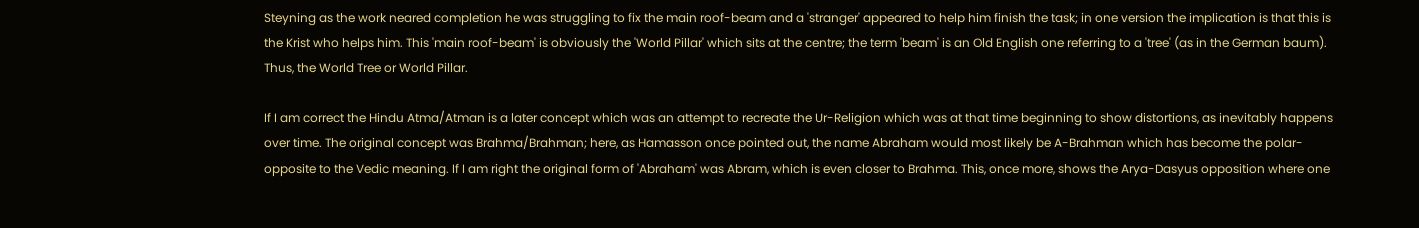Steyning as the work neared completion he was struggling to fix the main roof-beam and a 'stranger' appeared to help him finish the task; in one version the implication is that this is the Krist who helps him. This 'main roof-beam' is obviously the 'World Pillar' which sits at the centre; the term 'beam' is an Old English one referring to a 'tree' (as in the German baum). Thus, the World Tree or World Pillar.

If I am correct the Hindu Atma/Atman is a later concept which was an attempt to recreate the Ur-Religion which was at that time beginning to show distortions, as inevitably happens over time. The original concept was Brahma/Brahman; here, as Hamasson once pointed out, the name Abraham would most likely be A-Brahman which has become the polar-opposite to the Vedic meaning. If I am right the original form of 'Abraham' was Abram, which is even closer to Brahma. This, once more, shows the Arya-Dasyus opposition where one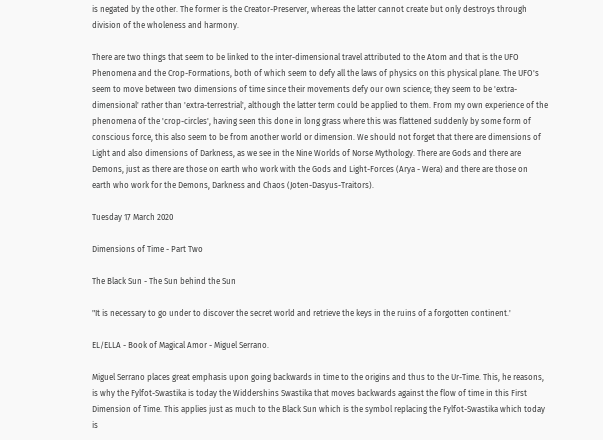is negated by the other. The former is the Creator-Preserver, whereas the latter cannot create but only destroys through division of the wholeness and harmony.

There are two things that seem to be linked to the inter-dimensional travel attributed to the Atom and that is the UFO Phenomena and the Crop-Formations, both of which seem to defy all the laws of physics on this physical plane. The UFO's seem to move between two dimensions of time since their movements defy our own science; they seem to be 'extra-dimensional' rather than 'extra-terrestrial', although the latter term could be applied to them. From my own experience of the phenomena of the 'crop-circles', having seen this done in long grass where this was flattened suddenly by some form of conscious force, this also seem to be from another world or dimension. We should not forget that there are dimensions of Light and also dimensions of Darkness, as we see in the Nine Worlds of Norse Mythology. There are Gods and there are Demons, just as there are those on earth who work with the Gods and Light-Forces (Arya - Wera) and there are those on earth who work for the Demons, Darkness and Chaos (Joten-Dasyus-Traitors).

Tuesday 17 March 2020

Dimensions of Time - Part Two

The Black Sun - The Sun behind the Sun

"It is necessary to go under to discover the secret world and retrieve the keys in the ruins of a forgotten continent.'

EL/ELLA - Book of Magical Amor - Miguel Serrano.

Miguel Serrano places great emphasis upon going backwards in time to the origins and thus to the Ur-Time. This, he reasons, is why the Fylfot-Swastika is today the Widdershins Swastika that moves backwards against the flow of time in this First Dimension of Time. This applies just as much to the Black Sun which is the symbol replacing the Fylfot-Swastika which today is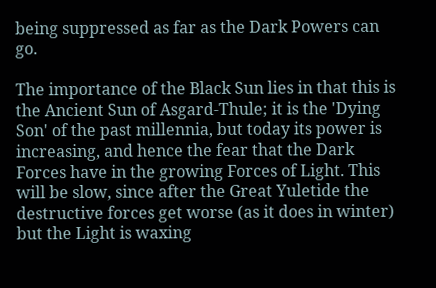being suppressed as far as the Dark Powers can go.

The importance of the Black Sun lies in that this is the Ancient Sun of Asgard-Thule; it is the 'Dying Son' of the past millennia, but today its power is increasing, and hence the fear that the Dark Forces have in the growing Forces of Light. This will be slow, since after the Great Yuletide the destructive forces get worse (as it does in winter) but the Light is waxing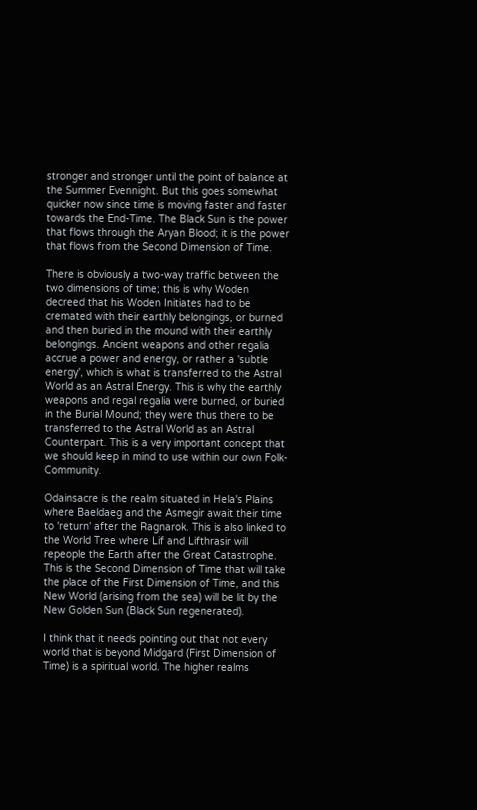stronger and stronger until the point of balance at the Summer Evennight. But this goes somewhat quicker now since time is moving faster and faster towards the End-Time. The Black Sun is the power that flows through the Aryan Blood; it is the power that flows from the Second Dimension of Time.

There is obviously a two-way traffic between the two dimensions of time; this is why Woden decreed that his Woden Initiates had to be cremated with their earthly belongings, or burned and then buried in the mound with their earthly belongings. Ancient weapons and other regalia accrue a power and energy, or rather a 'subtle energy', which is what is transferred to the Astral World as an Astral Energy. This is why the earthly weapons and regal regalia were burned, or buried in the Burial Mound; they were thus there to be transferred to the Astral World as an Astral Counterpart. This is a very important concept that we should keep in mind to use within our own Folk-Community.

Odainsacre is the realm situated in Hela's Plains where Baeldaeg and the Asmegir await their time to 'return' after the Ragnarok. This is also linked to the World Tree where Lif and Lifthrasir will repeople the Earth after the Great Catastrophe. This is the Second Dimension of Time that will take the place of the First Dimension of Time, and this New World (arising from the sea) will be lit by the New Golden Sun (Black Sun regenerated).

I think that it needs pointing out that not every world that is beyond Midgard (First Dimension of Time) is a spiritual world. The higher realms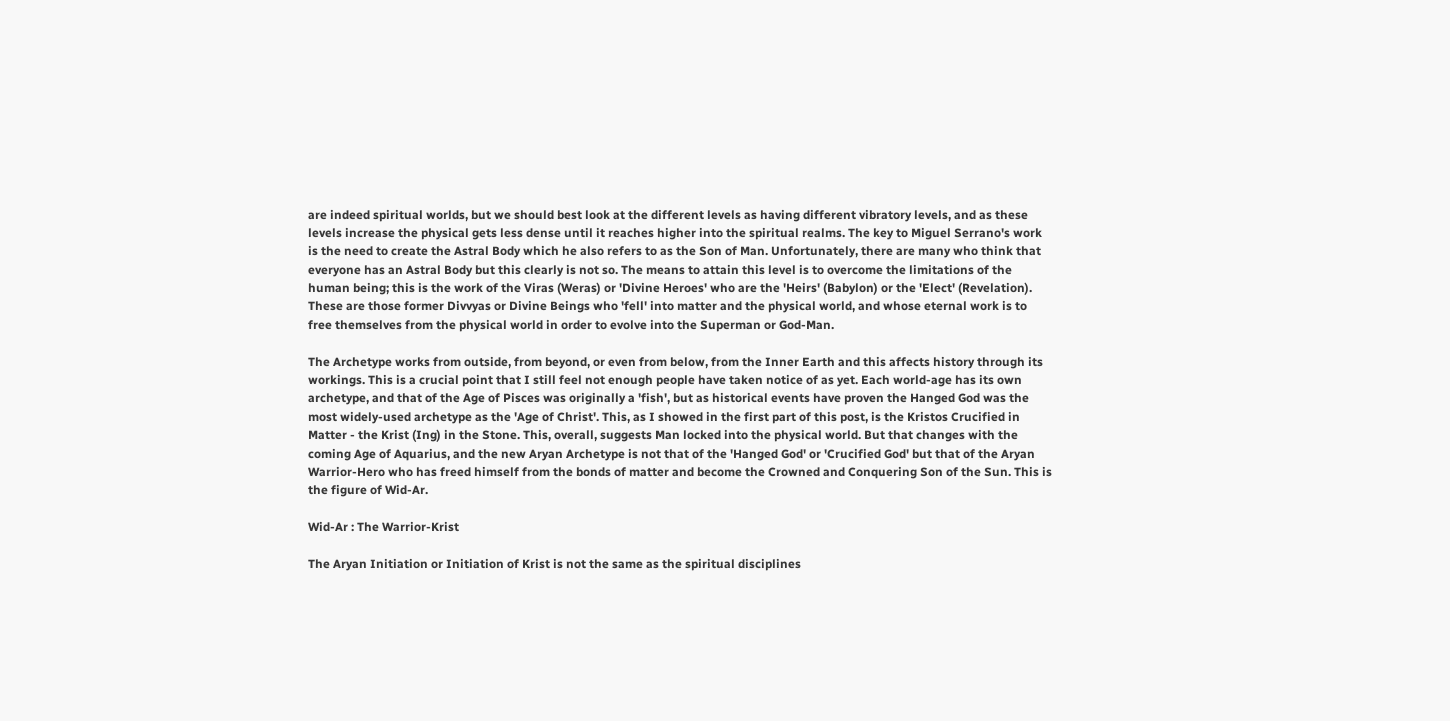are indeed spiritual worlds, but we should best look at the different levels as having different vibratory levels, and as these levels increase the physical gets less dense until it reaches higher into the spiritual realms. The key to Miguel Serrano's work is the need to create the Astral Body which he also refers to as the Son of Man. Unfortunately, there are many who think that everyone has an Astral Body but this clearly is not so. The means to attain this level is to overcome the limitations of the human being; this is the work of the Viras (Weras) or 'Divine Heroes' who are the 'Heirs' (Babylon) or the 'Elect' (Revelation). These are those former Divvyas or Divine Beings who 'fell' into matter and the physical world, and whose eternal work is to free themselves from the physical world in order to evolve into the Superman or God-Man.

The Archetype works from outside, from beyond, or even from below, from the Inner Earth and this affects history through its workings. This is a crucial point that I still feel not enough people have taken notice of as yet. Each world-age has its own archetype, and that of the Age of Pisces was originally a 'fish', but as historical events have proven the Hanged God was the most widely-used archetype as the 'Age of Christ'. This, as I showed in the first part of this post, is the Kristos Crucified in Matter - the Krist (Ing) in the Stone. This, overall, suggests Man locked into the physical world. But that changes with the coming Age of Aquarius, and the new Aryan Archetype is not that of the 'Hanged God' or 'Crucified God' but that of the Aryan Warrior-Hero who has freed himself from the bonds of matter and become the Crowned and Conquering Son of the Sun. This is the figure of Wid-Ar.

Wid-Ar : The Warrior-Krist

The Aryan Initiation or Initiation of Krist is not the same as the spiritual disciplines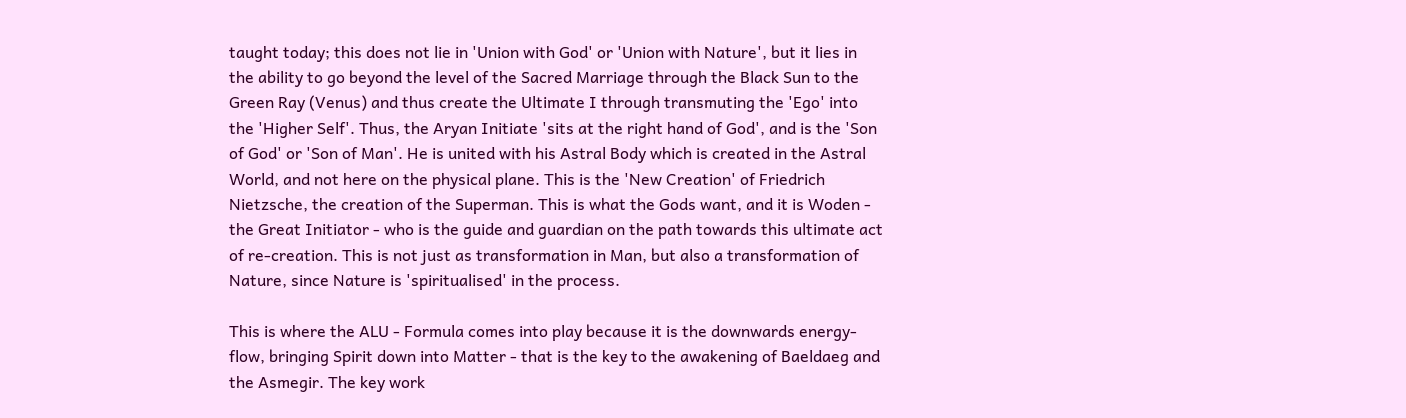taught today; this does not lie in 'Union with God' or 'Union with Nature', but it lies in the ability to go beyond the level of the Sacred Marriage through the Black Sun to the Green Ray (Venus) and thus create the Ultimate I through transmuting the 'Ego' into the 'Higher Self'. Thus, the Aryan Initiate 'sits at the right hand of God', and is the 'Son of God' or 'Son of Man'. He is united with his Astral Body which is created in the Astral World, and not here on the physical plane. This is the 'New Creation' of Friedrich Nietzsche, the creation of the Superman. This is what the Gods want, and it is Woden - the Great Initiator - who is the guide and guardian on the path towards this ultimate act of re-creation. This is not just as transformation in Man, but also a transformation of Nature, since Nature is 'spiritualised' in the process.

This is where the ALU - Formula comes into play because it is the downwards energy-flow, bringing Spirit down into Matter - that is the key to the awakening of Baeldaeg and the Asmegir. The key work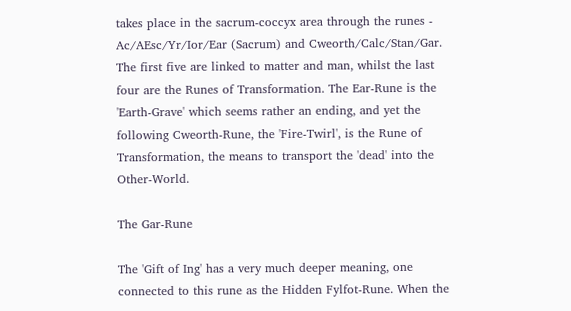takes place in the sacrum-coccyx area through the runes - Ac/AEsc/Yr/Ior/Ear (Sacrum) and Cweorth/Calc/Stan/Gar. The first five are linked to matter and man, whilst the last four are the Runes of Transformation. The Ear-Rune is the 'Earth-Grave' which seems rather an ending, and yet the following Cweorth-Rune, the 'Fire-Twirl', is the Rune of Transformation, the means to transport the 'dead' into the Other-World.

The Gar-Rune

The 'Gift of Ing' has a very much deeper meaning, one connected to this rune as the Hidden Fylfot-Rune. When the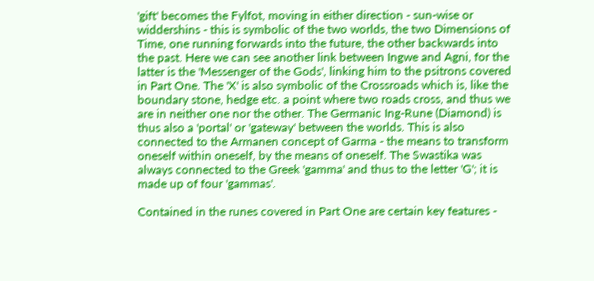'gift' becomes the Fylfot, moving in either direction - sun-wise or widdershins - this is symbolic of the two worlds, the two Dimensions of Time, one running forwards into the future, the other backwards into the past. Here we can see another link between Ingwe and Agni, for the latter is the 'Messenger of the Gods', linking him to the psitrons covered in Part One. The 'X' is also symbolic of the Crossroads which is, like the boundary stone, hedge etc. a point where two roads cross, and thus we are in neither one nor the other. The Germanic Ing-Rune (Diamond) is thus also a 'portal' or 'gateway' between the worlds. This is also connected to the Armanen concept of Garma - the means to transform oneself within oneself, by the means of oneself. The Swastika was always connected to the Greek 'gamma' and thus to the letter 'G'; it is made up of four 'gammas'.

Contained in the runes covered in Part One are certain key features -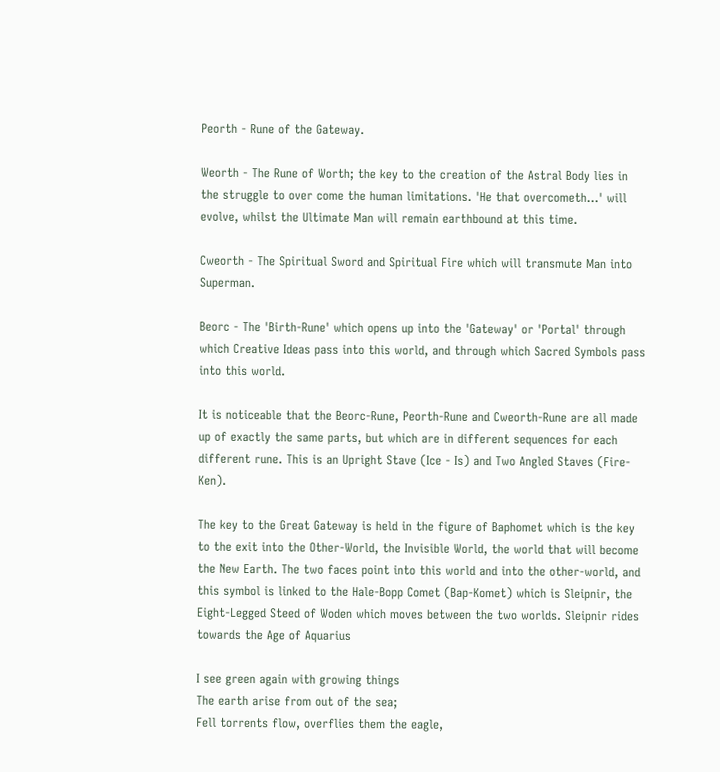Peorth - Rune of the Gateway.

Weorth - The Rune of Worth; the key to the creation of the Astral Body lies in the struggle to over come the human limitations. 'He that overcometh...' will evolve, whilst the Ultimate Man will remain earthbound at this time.

Cweorth - The Spiritual Sword and Spiritual Fire which will transmute Man into Superman.

Beorc - The 'Birth-Rune' which opens up into the 'Gateway' or 'Portal' through which Creative Ideas pass into this world, and through which Sacred Symbols pass into this world.

It is noticeable that the Beorc-Rune, Peorth-Rune and Cweorth-Rune are all made up of exactly the same parts, but which are in different sequences for each different rune. This is an Upright Stave (Ice - Is) and Two Angled Staves (Fire-Ken).

The key to the Great Gateway is held in the figure of Baphomet which is the key to the exit into the Other-World, the Invisible World, the world that will become the New Earth. The two faces point into this world and into the other-world, and this symbol is linked to the Hale-Bopp Comet (Bap-Komet) which is Sleipnir, the Eight-Legged Steed of Woden which moves between the two worlds. Sleipnir rides towards the Age of Aquarius

I see green again with growing things
The earth arise from out of the sea;
Fell torrents flow, overflies them the eagle,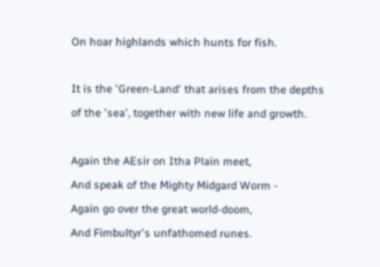On hoar highlands which hunts for fish.

It is the 'Green-Land' that arises from the depths of the 'sea', together with new life and growth.

Again the AEsir on Itha Plain meet,
And speak of the Mighty Midgard Worm -
Again go over the great world-doom,
And Fimbultyr's unfathomed runes.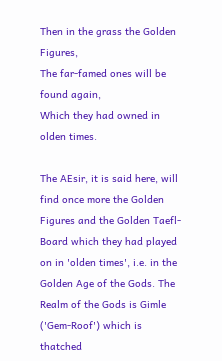Then in the grass the Golden Figures,
The far-famed ones will be found again,
Which they had owned in olden times.

The AEsir, it is said here, will find once more the Golden Figures and the Golden Taefl-Board which they had played on in 'olden times', i.e. in the Golden Age of the Gods. The Realm of the Gods is Gimle ('Gem-Roof') which is thatched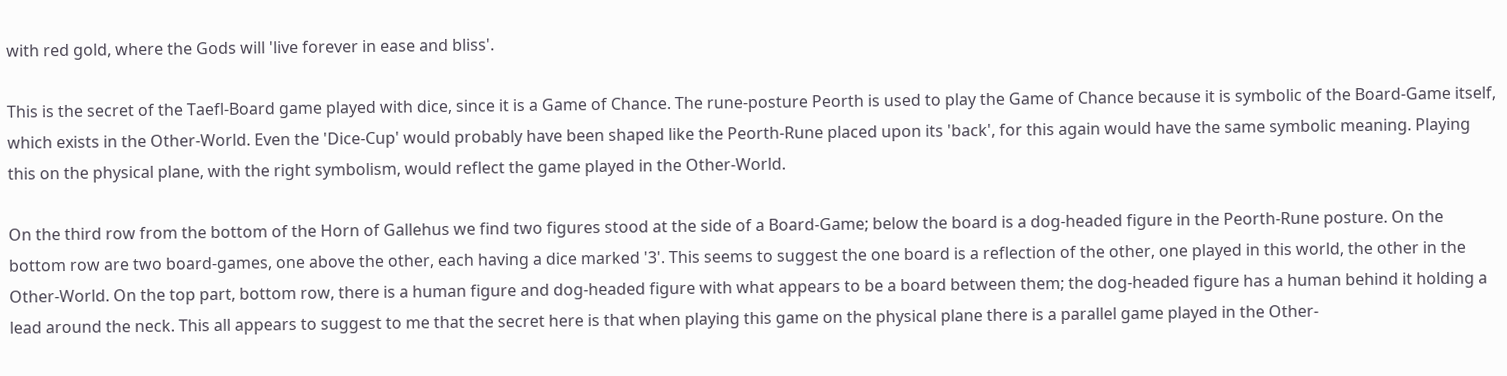with red gold, where the Gods will 'live forever in ease and bliss'.

This is the secret of the Taefl-Board game played with dice, since it is a Game of Chance. The rune-posture Peorth is used to play the Game of Chance because it is symbolic of the Board-Game itself, which exists in the Other-World. Even the 'Dice-Cup' would probably have been shaped like the Peorth-Rune placed upon its 'back', for this again would have the same symbolic meaning. Playing this on the physical plane, with the right symbolism, would reflect the game played in the Other-World.

On the third row from the bottom of the Horn of Gallehus we find two figures stood at the side of a Board-Game; below the board is a dog-headed figure in the Peorth-Rune posture. On the bottom row are two board-games, one above the other, each having a dice marked '3'. This seems to suggest the one board is a reflection of the other, one played in this world, the other in the Other-World. On the top part, bottom row, there is a human figure and dog-headed figure with what appears to be a board between them; the dog-headed figure has a human behind it holding a lead around the neck. This all appears to suggest to me that the secret here is that when playing this game on the physical plane there is a parallel game played in the Other-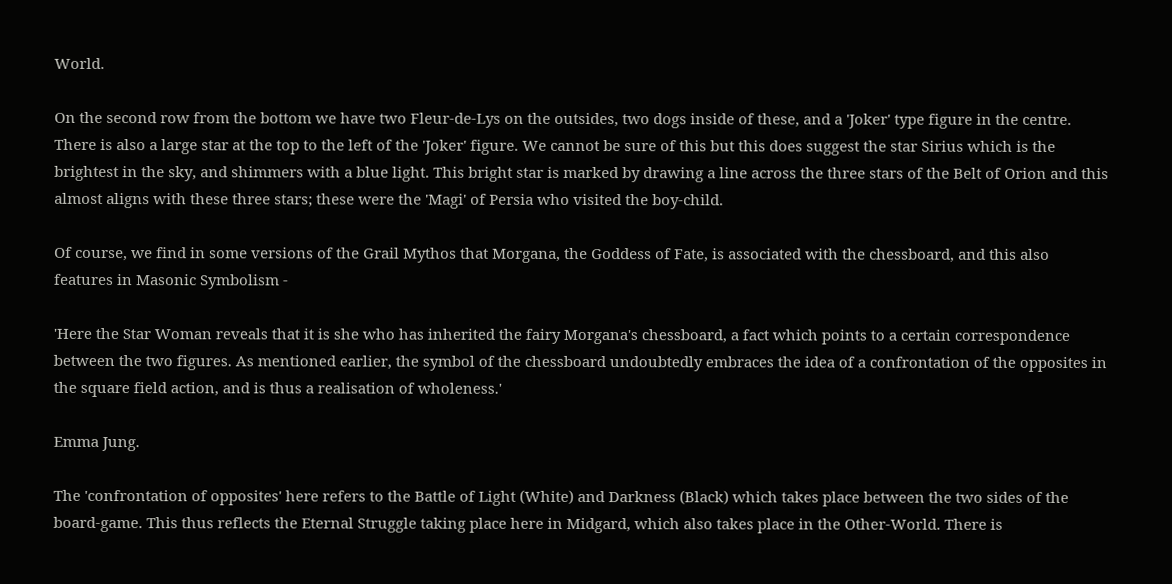World.

On the second row from the bottom we have two Fleur-de-Lys on the outsides, two dogs inside of these, and a 'Joker' type figure in the centre. There is also a large star at the top to the left of the 'Joker' figure. We cannot be sure of this but this does suggest the star Sirius which is the brightest in the sky, and shimmers with a blue light. This bright star is marked by drawing a line across the three stars of the Belt of Orion and this almost aligns with these three stars; these were the 'Magi' of Persia who visited the boy-child.

Of course, we find in some versions of the Grail Mythos that Morgana, the Goddess of Fate, is associated with the chessboard, and this also features in Masonic Symbolism -

'Here the Star Woman reveals that it is she who has inherited the fairy Morgana's chessboard, a fact which points to a certain correspondence between the two figures. As mentioned earlier, the symbol of the chessboard undoubtedly embraces the idea of a confrontation of the opposites in the square field action, and is thus a realisation of wholeness.'

Emma Jung.

The 'confrontation of opposites' here refers to the Battle of Light (White) and Darkness (Black) which takes place between the two sides of the board-game. This thus reflects the Eternal Struggle taking place here in Midgard, which also takes place in the Other-World. There is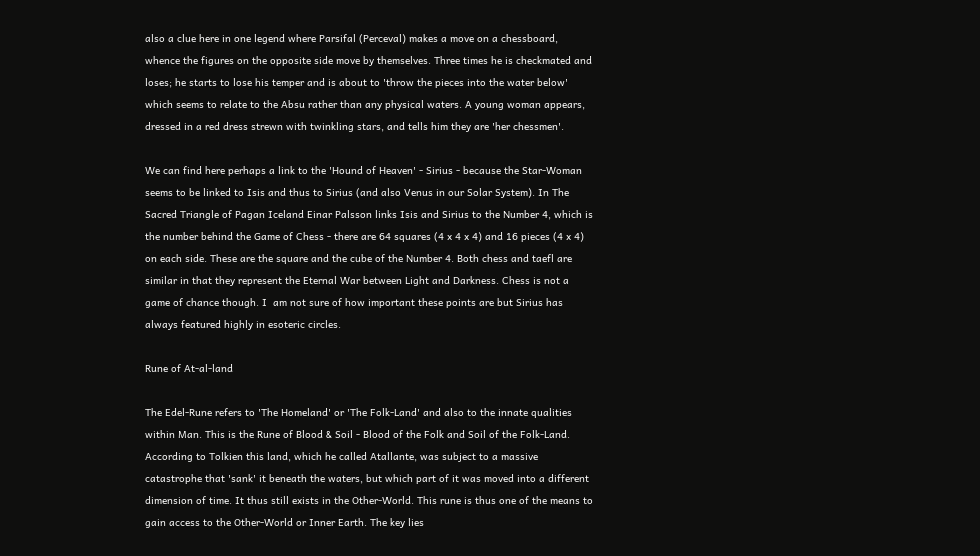also a clue here in one legend where Parsifal (Perceval) makes a move on a chessboard, whence the figures on the opposite side move by themselves. Three times he is checkmated and loses; he starts to lose his temper and is about to 'throw the pieces into the water below' which seems to relate to the Absu rather than any physical waters. A young woman appears, dressed in a red dress strewn with twinkling stars, and tells him they are 'her chessmen'.

We can find here perhaps a link to the 'Hound of Heaven' - Sirius - because the Star-Woman seems to be linked to Isis and thus to Sirius (and also Venus in our Solar System). In The Sacred Triangle of Pagan Iceland Einar Palsson links Isis and Sirius to the Number 4, which is the number behind the Game of Chess - there are 64 squares (4 x 4 x 4) and 16 pieces (4 x 4) on each side. These are the square and the cube of the Number 4. Both chess and taefl are similar in that they represent the Eternal War between Light and Darkness. Chess is not a game of chance though. I  am not sure of how important these points are but Sirius has always featured highly in esoteric circles.

Rune of At-al-land

The Edel-Rune refers to 'The Homeland' or 'The Folk-Land' and also to the innate qualities within Man. This is the Rune of Blood & Soil - Blood of the Folk and Soil of the Folk-Land. According to Tolkien this land, which he called Atallante, was subject to a massive catastrophe that 'sank' it beneath the waters, but which part of it was moved into a different dimension of time. It thus still exists in the Other-World. This rune is thus one of the means to gain access to the Other-World or Inner Earth. The key lies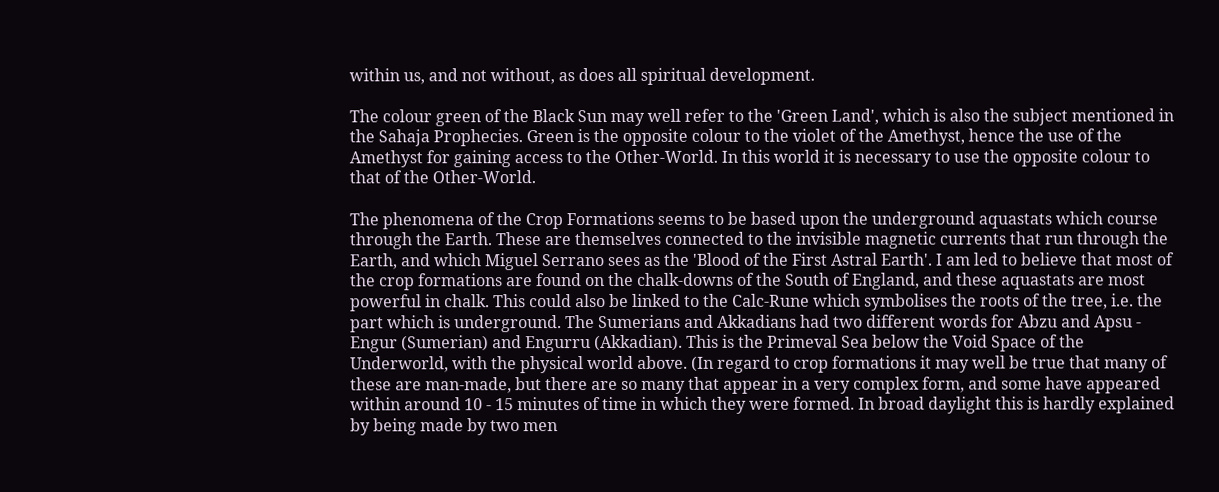within us, and not without, as does all spiritual development.

The colour green of the Black Sun may well refer to the 'Green Land', which is also the subject mentioned in the Sahaja Prophecies. Green is the opposite colour to the violet of the Amethyst, hence the use of the Amethyst for gaining access to the Other-World. In this world it is necessary to use the opposite colour to that of the Other-World.

The phenomena of the Crop Formations seems to be based upon the underground aquastats which course through the Earth. These are themselves connected to the invisible magnetic currents that run through the Earth, and which Miguel Serrano sees as the 'Blood of the First Astral Earth'. I am led to believe that most of the crop formations are found on the chalk-downs of the South of England, and these aquastats are most powerful in chalk. This could also be linked to the Calc-Rune which symbolises the roots of the tree, i.e. the part which is underground. The Sumerians and Akkadians had two different words for Abzu and Apsu - Engur (Sumerian) and Engurru (Akkadian). This is the Primeval Sea below the Void Space of the Underworld, with the physical world above. (In regard to crop formations it may well be true that many of these are man-made, but there are so many that appear in a very complex form, and some have appeared within around 10 - 15 minutes of time in which they were formed. In broad daylight this is hardly explained by being made by two men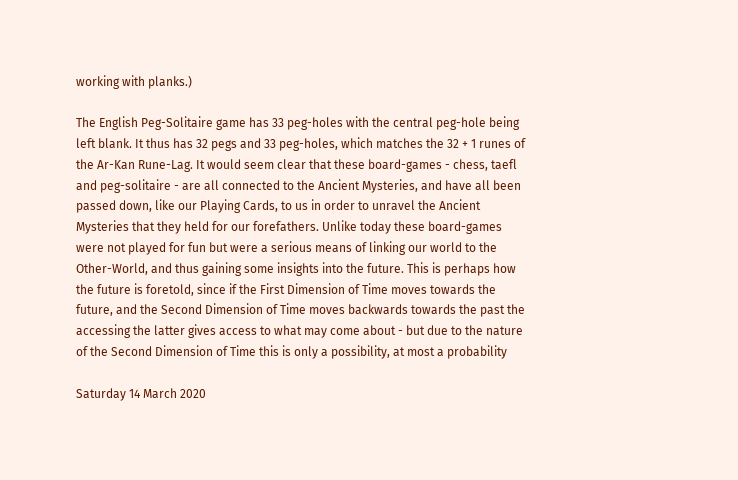working with planks.)

The English Peg-Solitaire game has 33 peg-holes with the central peg-hole being left blank. It thus has 32 pegs and 33 peg-holes, which matches the 32 + 1 runes of the Ar-Kan Rune-Lag. It would seem clear that these board-games - chess, taefl and peg-solitaire - are all connected to the Ancient Mysteries, and have all been passed down, like our Playing Cards, to us in order to unravel the Ancient Mysteries that they held for our forefathers. Unlike today these board-games were not played for fun but were a serious means of linking our world to the Other-World, and thus gaining some insights into the future. This is perhaps how the future is foretold, since if the First Dimension of Time moves towards the future, and the Second Dimension of Time moves backwards towards the past the accessing the latter gives access to what may come about - but due to the nature of the Second Dimension of Time this is only a possibility, at most a probability

Saturday 14 March 2020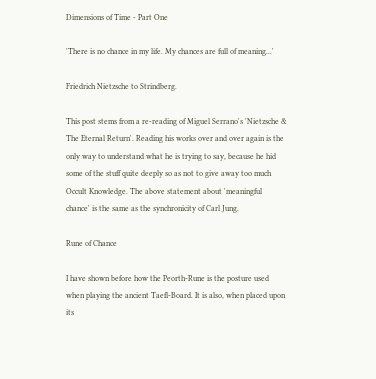Dimensions of Time - Part One

'There is no chance in my life. My chances are full of meaning...'

Friedrich Nietzsche to Strindberg.

This post stems from a re-reading of Miguel Serrano's 'Nietzsche & The Eternal Return'. Reading his works over and over again is the only way to understand what he is trying to say, because he hid some of the stuff quite deeply so as not to give away too much Occult Knowledge. The above statement about 'meaningful chance' is the same as the synchronicity of Carl Jung.

Rune of Chance

I have shown before how the Peorth-Rune is the posture used when playing the ancient Taefl-Board. It is also, when placed upon its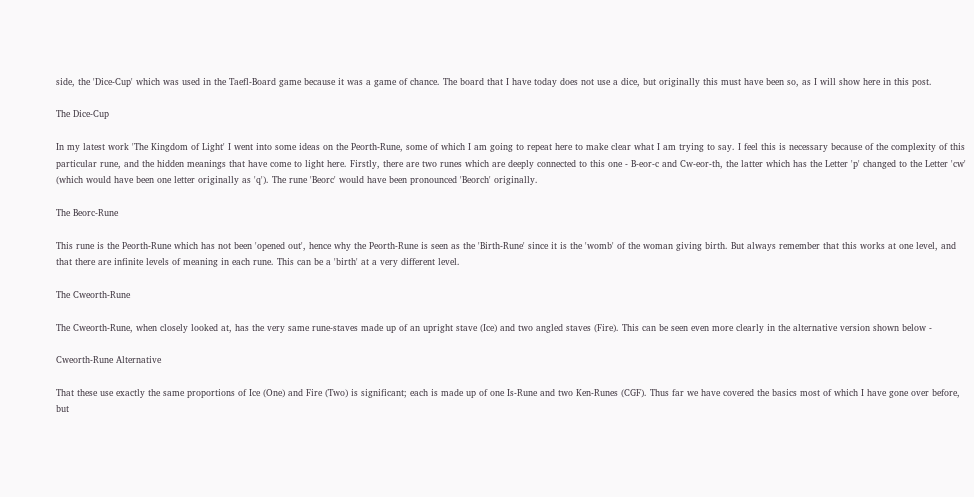side, the 'Dice-Cup' which was used in the Taefl-Board game because it was a game of chance. The board that I have today does not use a dice, but originally this must have been so, as I will show here in this post.

The Dice-Cup

In my latest work 'The Kingdom of Light' I went into some ideas on the Peorth-Rune, some of which I am going to repeat here to make clear what I am trying to say. I feel this is necessary because of the complexity of this particular rune, and the hidden meanings that have come to light here. Firstly, there are two runes which are deeply connected to this one - B-eor-c and Cw-eor-th, the latter which has the Letter 'p' changed to the Letter 'cw' (which would have been one letter originally as 'q'). The rune 'Beorc' would have been pronounced 'Beorch' originally.

The Beorc-Rune

This rune is the Peorth-Rune which has not been 'opened out', hence why the Peorth-Rune is seen as the 'Birth-Rune' since it is the 'womb' of the woman giving birth. But always remember that this works at one level, and that there are infinite levels of meaning in each rune. This can be a 'birth' at a very different level.

The Cweorth-Rune

The Cweorth-Rune, when closely looked at, has the very same rune-staves made up of an upright stave (Ice) and two angled staves (Fire). This can be seen even more clearly in the alternative version shown below -

Cweorth-Rune Alternative

That these use exactly the same proportions of Ice (One) and Fire (Two) is significant; each is made up of one Is-Rune and two Ken-Runes (CGF). Thus far we have covered the basics most of which I have gone over before, but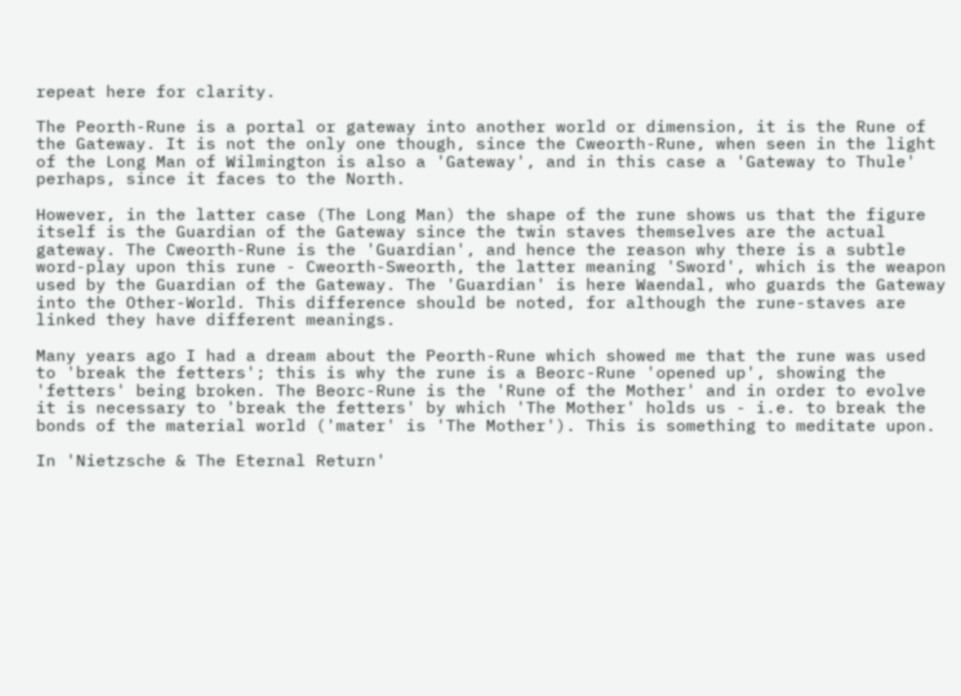repeat here for clarity.

The Peorth-Rune is a portal or gateway into another world or dimension, it is the Rune of the Gateway. It is not the only one though, since the Cweorth-Rune, when seen in the light of the Long Man of Wilmington is also a 'Gateway', and in this case a 'Gateway to Thule' perhaps, since it faces to the North.

However, in the latter case (The Long Man) the shape of the rune shows us that the figure itself is the Guardian of the Gateway since the twin staves themselves are the actual gateway. The Cweorth-Rune is the 'Guardian', and hence the reason why there is a subtle word-play upon this rune - Cweorth-Sweorth, the latter meaning 'Sword', which is the weapon used by the Guardian of the Gateway. The 'Guardian' is here Waendal, who guards the Gateway into the Other-World. This difference should be noted, for although the rune-staves are linked they have different meanings.

Many years ago I had a dream about the Peorth-Rune which showed me that the rune was used to 'break the fetters'; this is why the rune is a Beorc-Rune 'opened up', showing the 'fetters' being broken. The Beorc-Rune is the 'Rune of the Mother' and in order to evolve it is necessary to 'break the fetters' by which 'The Mother' holds us - i.e. to break the bonds of the material world ('mater' is 'The Mother'). This is something to meditate upon.

In 'Nietzsche & The Eternal Return'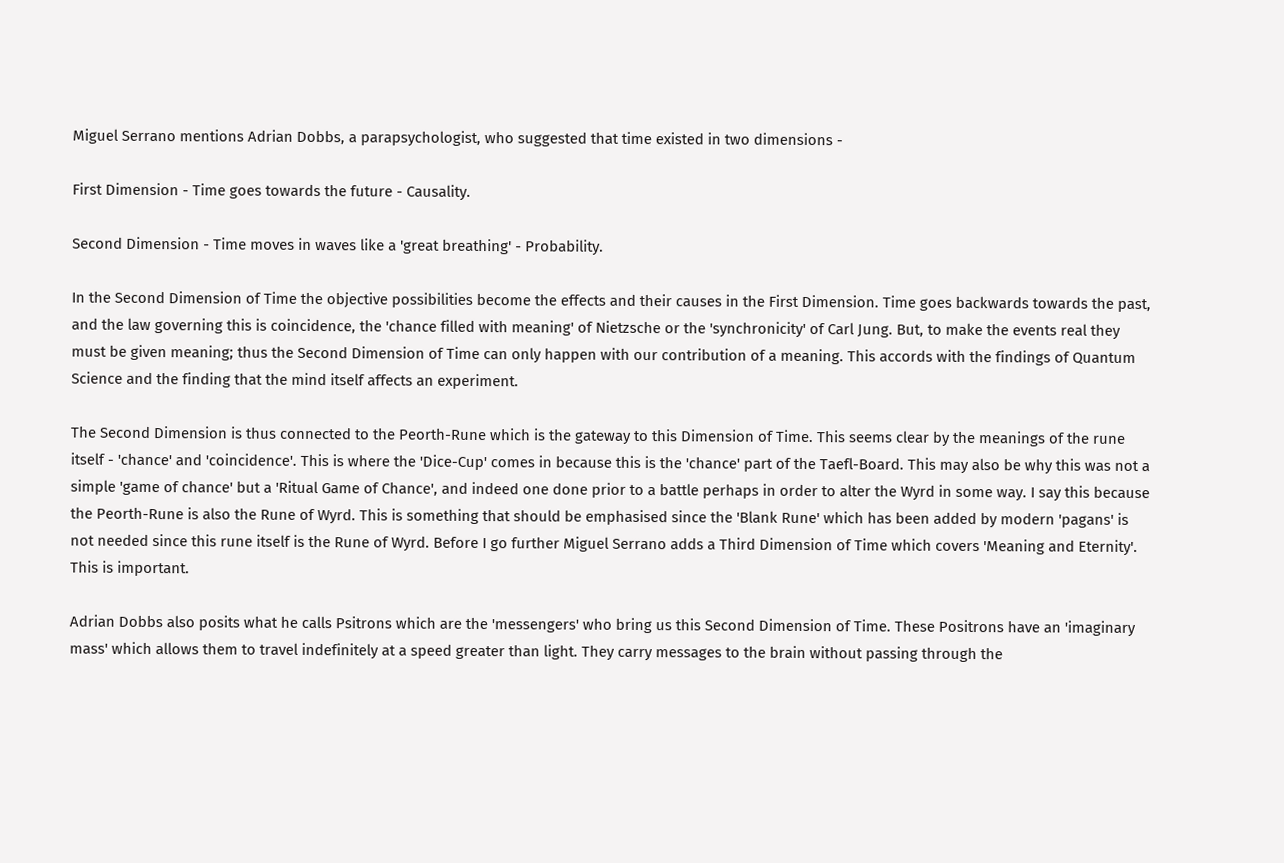Miguel Serrano mentions Adrian Dobbs, a parapsychologist, who suggested that time existed in two dimensions -

First Dimension - Time goes towards the future - Causality.

Second Dimension - Time moves in waves like a 'great breathing' - Probability.

In the Second Dimension of Time the objective possibilities become the effects and their causes in the First Dimension. Time goes backwards towards the past, and the law governing this is coincidence, the 'chance filled with meaning' of Nietzsche or the 'synchronicity' of Carl Jung. But, to make the events real they must be given meaning; thus the Second Dimension of Time can only happen with our contribution of a meaning. This accords with the findings of Quantum Science and the finding that the mind itself affects an experiment.

The Second Dimension is thus connected to the Peorth-Rune which is the gateway to this Dimension of Time. This seems clear by the meanings of the rune itself - 'chance' and 'coincidence'. This is where the 'Dice-Cup' comes in because this is the 'chance' part of the Taefl-Board. This may also be why this was not a simple 'game of chance' but a 'Ritual Game of Chance', and indeed one done prior to a battle perhaps in order to alter the Wyrd in some way. I say this because the Peorth-Rune is also the Rune of Wyrd. This is something that should be emphasised since the 'Blank Rune' which has been added by modern 'pagans' is not needed since this rune itself is the Rune of Wyrd. Before I go further Miguel Serrano adds a Third Dimension of Time which covers 'Meaning and Eternity'. This is important.

Adrian Dobbs also posits what he calls Psitrons which are the 'messengers' who bring us this Second Dimension of Time. These Positrons have an 'imaginary mass' which allows them to travel indefinitely at a speed greater than light. They carry messages to the brain without passing through the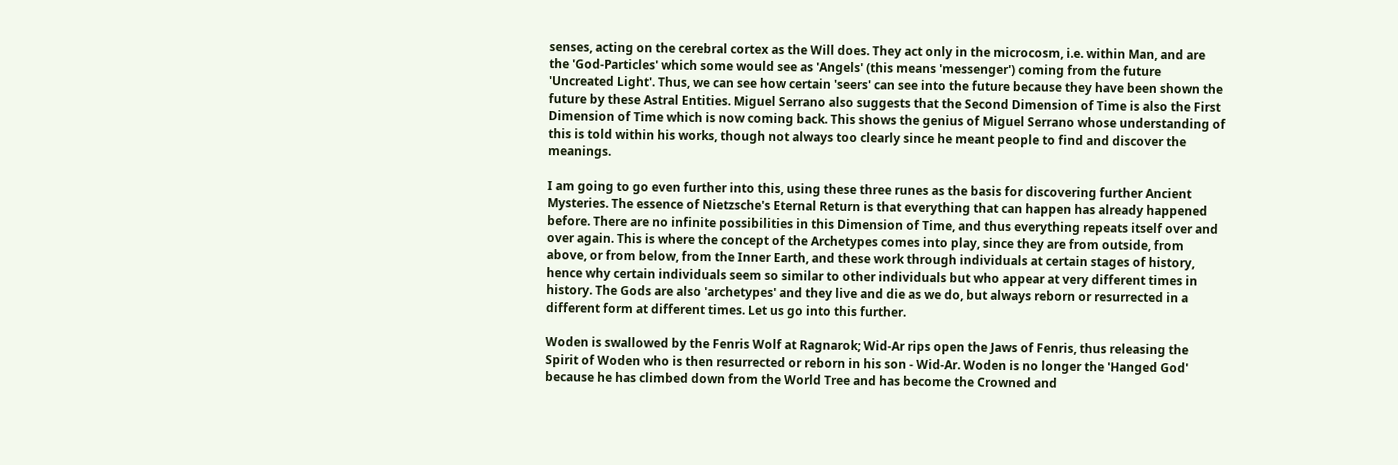senses, acting on the cerebral cortex as the Will does. They act only in the microcosm, i.e. within Man, and are the 'God-Particles' which some would see as 'Angels' (this means 'messenger') coming from the future 'Uncreated Light'. Thus, we can see how certain 'seers' can see into the future because they have been shown the future by these Astral Entities. Miguel Serrano also suggests that the Second Dimension of Time is also the First Dimension of Time which is now coming back. This shows the genius of Miguel Serrano whose understanding of this is told within his works, though not always too clearly since he meant people to find and discover the meanings.

I am going to go even further into this, using these three runes as the basis for discovering further Ancient Mysteries. The essence of Nietzsche's Eternal Return is that everything that can happen has already happened before. There are no infinite possibilities in this Dimension of Time, and thus everything repeats itself over and over again. This is where the concept of the Archetypes comes into play, since they are from outside, from above, or from below, from the Inner Earth, and these work through individuals at certain stages of history, hence why certain individuals seem so similar to other individuals but who appear at very different times in history. The Gods are also 'archetypes' and they live and die as we do, but always reborn or resurrected in a different form at different times. Let us go into this further.

Woden is swallowed by the Fenris Wolf at Ragnarok; Wid-Ar rips open the Jaws of Fenris, thus releasing the Spirit of Woden who is then resurrected or reborn in his son - Wid-Ar. Woden is no longer the 'Hanged God' because he has climbed down from the World Tree and has become the Crowned and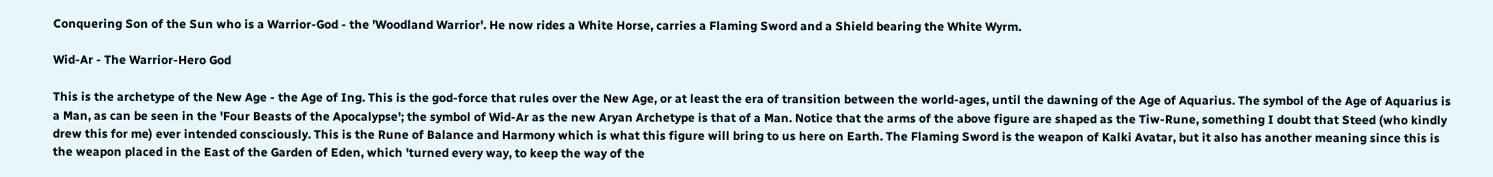Conquering Son of the Sun who is a Warrior-God - the 'Woodland Warrior'. He now rides a White Horse, carries a Flaming Sword and a Shield bearing the White Wyrm.

Wid-Ar - The Warrior-Hero God

This is the archetype of the New Age - the Age of Ing. This is the god-force that rules over the New Age, or at least the era of transition between the world-ages, until the dawning of the Age of Aquarius. The symbol of the Age of Aquarius is a Man, as can be seen in the 'Four Beasts of the Apocalypse'; the symbol of Wid-Ar as the new Aryan Archetype is that of a Man. Notice that the arms of the above figure are shaped as the Tiw-Rune, something I doubt that Steed (who kindly drew this for me) ever intended consciously. This is the Rune of Balance and Harmony which is what this figure will bring to us here on Earth. The Flaming Sword is the weapon of Kalki Avatar, but it also has another meaning since this is the weapon placed in the East of the Garden of Eden, which 'turned every way, to keep the way of the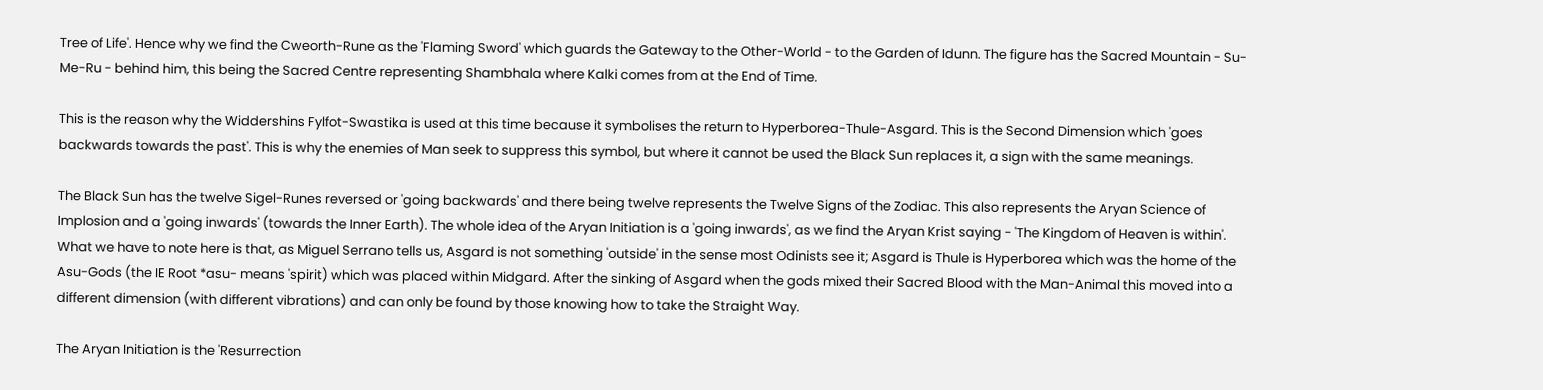Tree of Life'. Hence why we find the Cweorth-Rune as the 'Flaming Sword' which guards the Gateway to the Other-World - to the Garden of Idunn. The figure has the Sacred Mountain - Su-Me-Ru - behind him, this being the Sacred Centre representing Shambhala where Kalki comes from at the End of Time.

This is the reason why the Widdershins Fylfot-Swastika is used at this time because it symbolises the return to Hyperborea-Thule-Asgard. This is the Second Dimension which 'goes backwards towards the past'. This is why the enemies of Man seek to suppress this symbol, but where it cannot be used the Black Sun replaces it, a sign with the same meanings.

The Black Sun has the twelve Sigel-Runes reversed or 'going backwards' and there being twelve represents the Twelve Signs of the Zodiac. This also represents the Aryan Science of Implosion and a 'going inwards' (towards the Inner Earth). The whole idea of the Aryan Initiation is a 'going inwards', as we find the Aryan Krist saying - 'The Kingdom of Heaven is within'. What we have to note here is that, as Miguel Serrano tells us, Asgard is not something 'outside' in the sense most Odinists see it; Asgard is Thule is Hyperborea which was the home of the Asu-Gods (the IE Root *asu- means 'spirit) which was placed within Midgard. After the sinking of Asgard when the gods mixed their Sacred Blood with the Man-Animal this moved into a different dimension (with different vibrations) and can only be found by those knowing how to take the Straight Way.

The Aryan Initiation is the 'Resurrection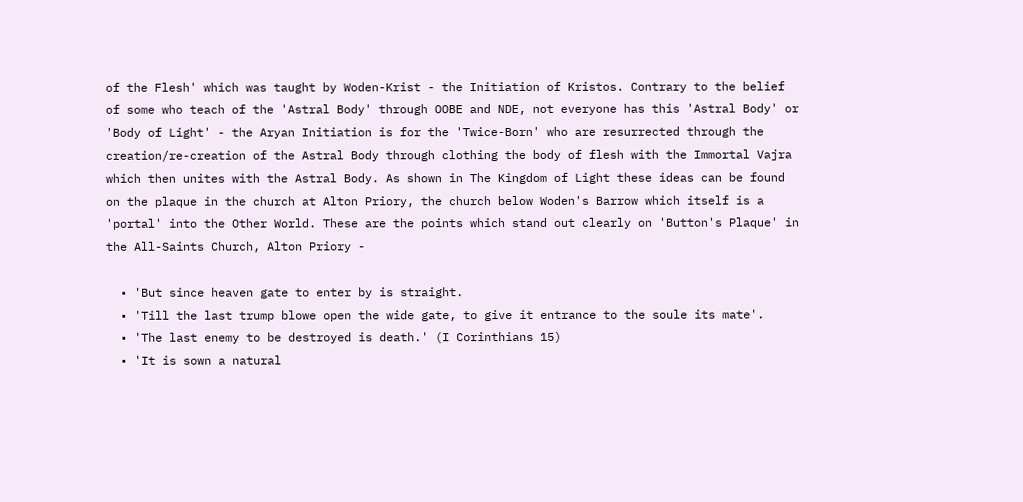of the Flesh' which was taught by Woden-Krist - the Initiation of Kristos. Contrary to the belief of some who teach of the 'Astral Body' through OOBE and NDE, not everyone has this 'Astral Body' or 'Body of Light' - the Aryan Initiation is for the 'Twice-Born' who are resurrected through the creation/re-creation of the Astral Body through clothing the body of flesh with the Immortal Vajra which then unites with the Astral Body. As shown in The Kingdom of Light these ideas can be found on the plaque in the church at Alton Priory, the church below Woden's Barrow which itself is a 'portal' into the Other World. These are the points which stand out clearly on 'Button's Plaque' in the All-Saints Church, Alton Priory -

  • 'But since heaven gate to enter by is straight.
  • 'Till the last trump blowe open the wide gate, to give it entrance to the soule its mate'.
  • 'The last enemy to be destroyed is death.' (I Corinthians 15)
  • 'It is sown a natural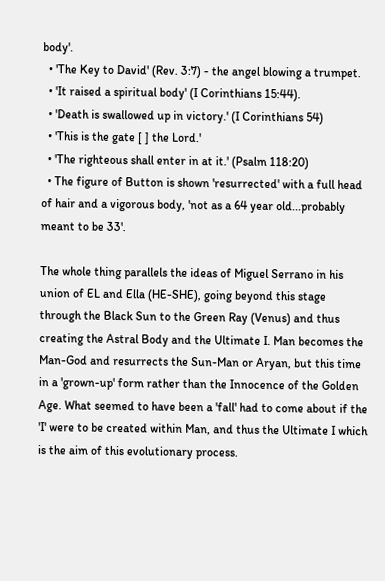body'.
  • 'The Key to David' (Rev. 3:7) - the angel blowing a trumpet.
  • 'It raised a spiritual body' (I Corinthians 15:44).
  • 'Death is swallowed up in victory.' (I Corinthians 54)
  • 'This is the gate [ ] the Lord.'
  • 'The righteous shall enter in at it.' (Psalm 118:20)
  • The figure of Button is shown 'resurrected' with a full head of hair and a vigorous body, 'not as a 64 year old...probably meant to be 33'.

The whole thing parallels the ideas of Miguel Serrano in his union of EL and Ella (HE-SHE), going beyond this stage through the Black Sun to the Green Ray (Venus) and thus creating the Astral Body and the Ultimate I. Man becomes the Man-God and resurrects the Sun-Man or Aryan, but this time in a 'grown-up' form rather than the Innocence of the Golden Age. What seemed to have been a 'fall' had to come about if the 'I' were to be created within Man, and thus the Ultimate I which is the aim of this evolutionary process.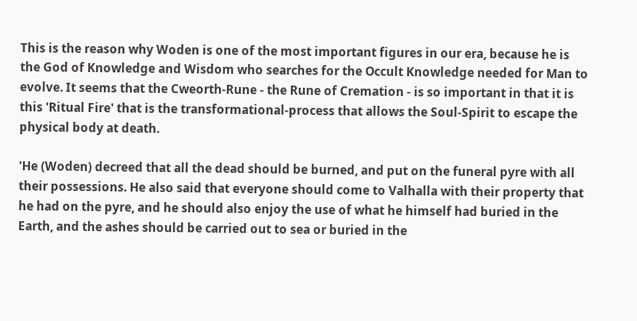This is the reason why Woden is one of the most important figures in our era, because he is the God of Knowledge and Wisdom who searches for the Occult Knowledge needed for Man to evolve. It seems that the Cweorth-Rune - the Rune of Cremation - is so important in that it is this 'Ritual Fire' that is the transformational-process that allows the Soul-Spirit to escape the physical body at death.

'He (Woden) decreed that all the dead should be burned, and put on the funeral pyre with all their possessions. He also said that everyone should come to Valhalla with their property that he had on the pyre, and he should also enjoy the use of what he himself had buried in the Earth, and the ashes should be carried out to sea or buried in the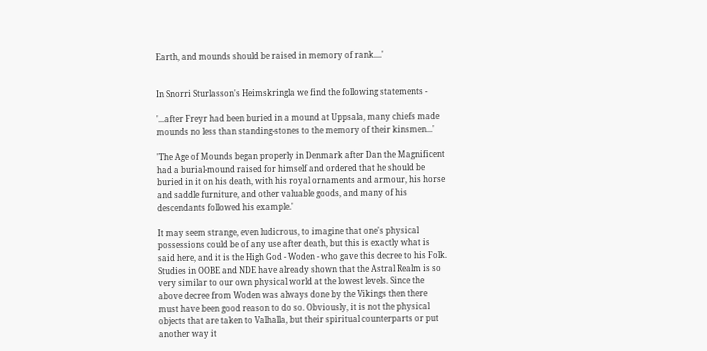Earth, and mounds should be raised in memory of rank....'


In Snorri Sturlasson's Heimskringla we find the following statements -

'...after Freyr had been buried in a mound at Uppsala, many chiefs made mounds no less than standing-stones to the memory of their kinsmen...'

'The Age of Mounds began properly in Denmark after Dan the Magnificent had a burial-mound raised for himself and ordered that he should be buried in it on his death, with his royal ornaments and armour, his horse and saddle furniture, and other valuable goods, and many of his descendants followed his example.'

It may seem strange, even ludicrous, to imagine that one's physical possessions could be of any use after death, but this is exactly what is said here, and it is the High God - Woden - who gave this decree to his Folk. Studies in OOBE and NDE have already shown that the Astral Realm is so very similar to our own physical world at the lowest levels. Since the above decree from Woden was always done by the Vikings then there must have been good reason to do so. Obviously, it is not the physical objects that are taken to Valhalla, but their spiritual counterparts or put another way it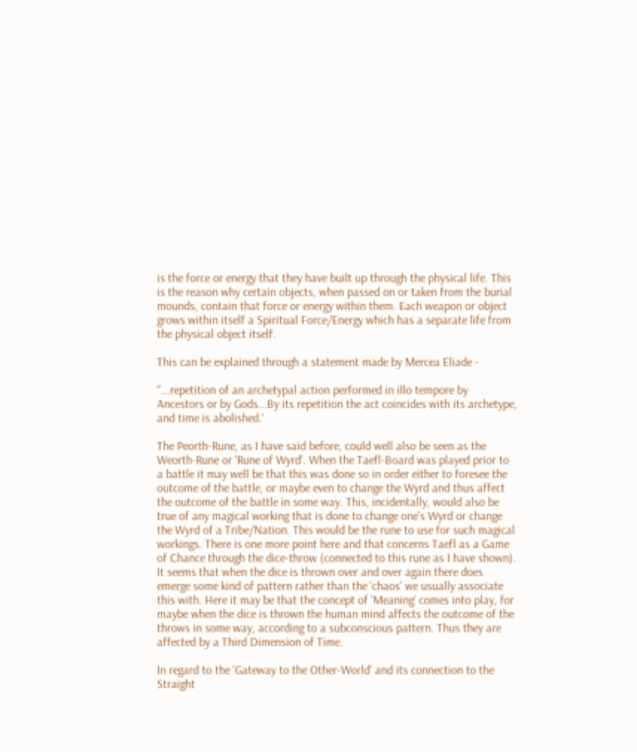is the force or energy that they have built up through the physical life. This is the reason why certain objects, when passed on or taken from the burial mounds, contain that force or energy within them. Each weapon or object grows within itself a Spiritual Force/Energy which has a separate life from the physical object itself.

This can be explained through a statement made by Mercea Eliade -

"...repetition of an archetypal action performed in illo tempore by Ancestors or by Gods...By its repetition the act coincides with its archetype, and time is abolished.'

The Peorth-Rune, as I have said before, could well also be seen as the Weorth-Rune or 'Rune of Wyrd'. When the Taefl-Board was played prior to a battle it may well be that this was done so in order either to foresee the outcome of the battle, or maybe even to change the Wyrd and thus affect the outcome of the battle in some way. This, incidentally, would also be true of any magical working that is done to change one's Wyrd or change the Wyrd of a Tribe/Nation. This would be the rune to use for such magical workings. There is one more point here and that concerns Taefl as a Game of Chance through the dice-throw (connected to this rune as I have shown). It seems that when the dice is thrown over and over again there does emerge some kind of pattern rather than the 'chaos' we usually associate this with. Here it may be that the concept of 'Meaning' comes into play, for maybe when the dice is thrown the human mind affects the outcome of the throws in some way, according to a subconscious pattern. Thus they are affected by a Third Dimension of Time.

In regard to the 'Gateway to the Other-World' and its connection to the Straight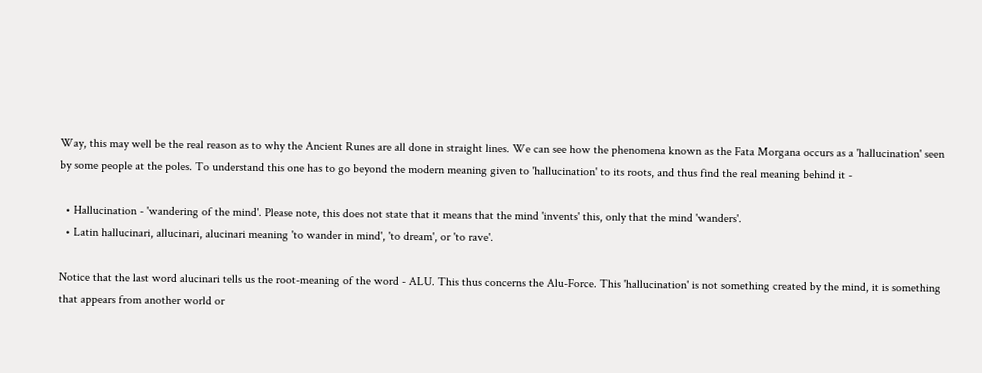Way, this may well be the real reason as to why the Ancient Runes are all done in straight lines. We can see how the phenomena known as the Fata Morgana occurs as a 'hallucination' seen by some people at the poles. To understand this one has to go beyond the modern meaning given to 'hallucination' to its roots, and thus find the real meaning behind it -

  • Hallucination - 'wandering of the mind'. Please note, this does not state that it means that the mind 'invents' this, only that the mind 'wanders'.
  • Latin hallucinari, allucinari, alucinari meaning 'to wander in mind', 'to dream', or 'to rave'.

Notice that the last word alucinari tells us the root-meaning of the word - ALU. This thus concerns the Alu-Force. This 'hallucination' is not something created by the mind, it is something that appears from another world or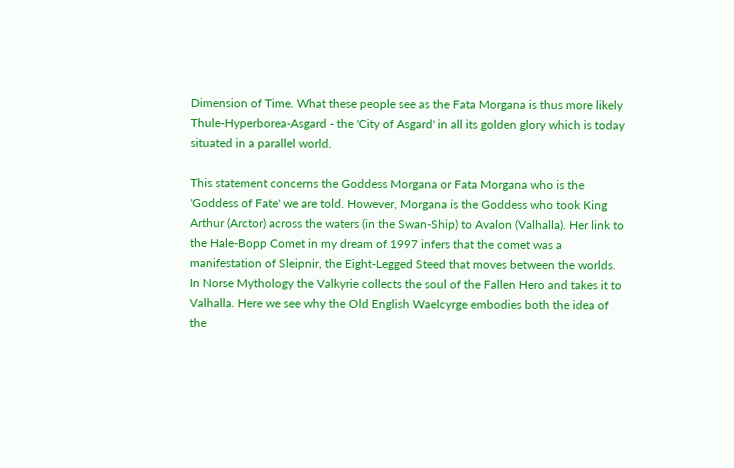Dimension of Time. What these people see as the Fata Morgana is thus more likely Thule-Hyperborea-Asgard - the 'City of Asgard' in all its golden glory which is today situated in a parallel world.

This statement concerns the Goddess Morgana or Fata Morgana who is the 'Goddess of Fate' we are told. However, Morgana is the Goddess who took King Arthur (Arctor) across the waters (in the Swan-Ship) to Avalon (Valhalla). Her link to the Hale-Bopp Comet in my dream of 1997 infers that the comet was a manifestation of Sleipnir, the Eight-Legged Steed that moves between the worlds. In Norse Mythology the Valkyrie collects the soul of the Fallen Hero and takes it to Valhalla. Here we see why the Old English Waelcyrge embodies both the idea of the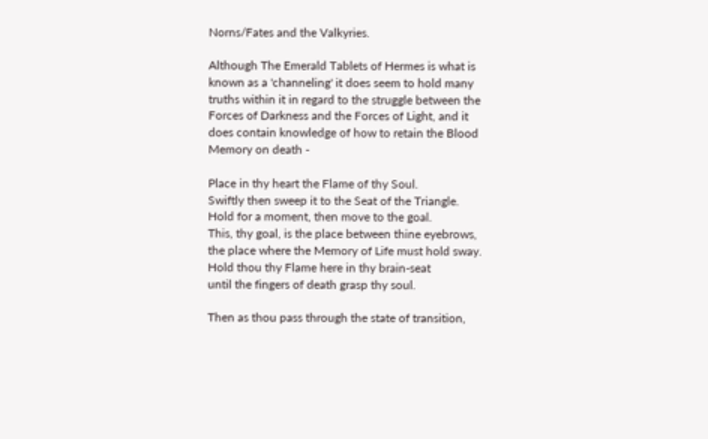Norns/Fates and the Valkyries.

Although The Emerald Tablets of Hermes is what is known as a 'channeling' it does seem to hold many truths within it in regard to the struggle between the Forces of Darkness and the Forces of Light, and it does contain knowledge of how to retain the Blood Memory on death -

Place in thy heart the Flame of thy Soul.
Swiftly then sweep it to the Seat of the Triangle.
Hold for a moment, then move to the goal.
This, thy goal, is the place between thine eyebrows,
the place where the Memory of Life must hold sway.
Hold thou thy Flame here in thy brain-seat
until the fingers of death grasp thy soul.

Then as thou pass through the state of transition,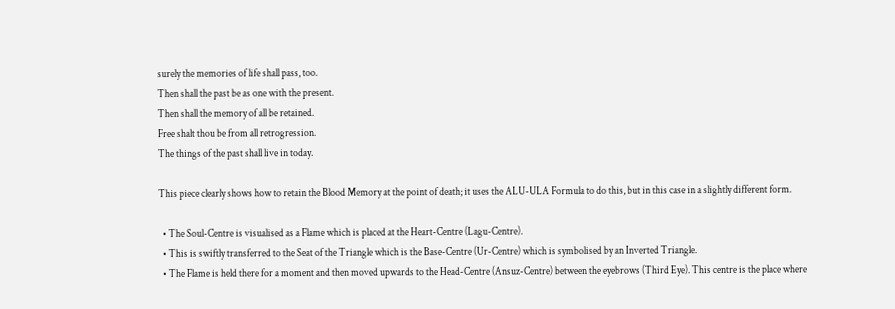surely the memories of life shall pass, too.
Then shall the past be as one with the present.
Then shall the memory of all be retained.
Free shalt thou be from all retrogression.
The things of the past shall live in today.

This piece clearly shows how to retain the Blood Memory at the point of death; it uses the ALU-ULA Formula to do this, but in this case in a slightly different form.

  • The Soul-Centre is visualised as a Flame which is placed at the Heart-Centre (Lagu-Centre).
  • This is swiftly transferred to the Seat of the Triangle which is the Base-Centre (Ur-Centre) which is symbolised by an Inverted Triangle.
  • The Flame is held there for a moment and then moved upwards to the Head-Centre (Ansuz-Centre) between the eyebrows (Third Eye). This centre is the place where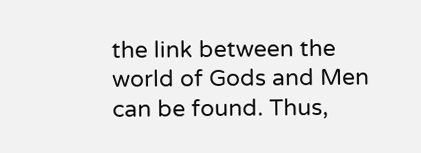the link between the world of Gods and Men can be found. Thus,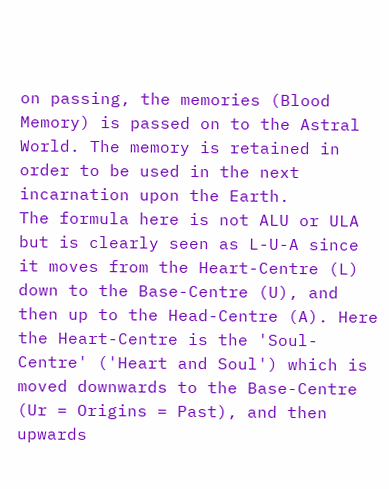on passing, the memories (Blood Memory) is passed on to the Astral World. The memory is retained in order to be used in the next incarnation upon the Earth.
The formula here is not ALU or ULA but is clearly seen as L-U-A since it moves from the Heart-Centre (L) down to the Base-Centre (U), and then up to the Head-Centre (A). Here the Heart-Centre is the 'Soul-Centre' ('Heart and Soul') which is moved downwards to the Base-Centre (Ur = Origins = Past), and then upwards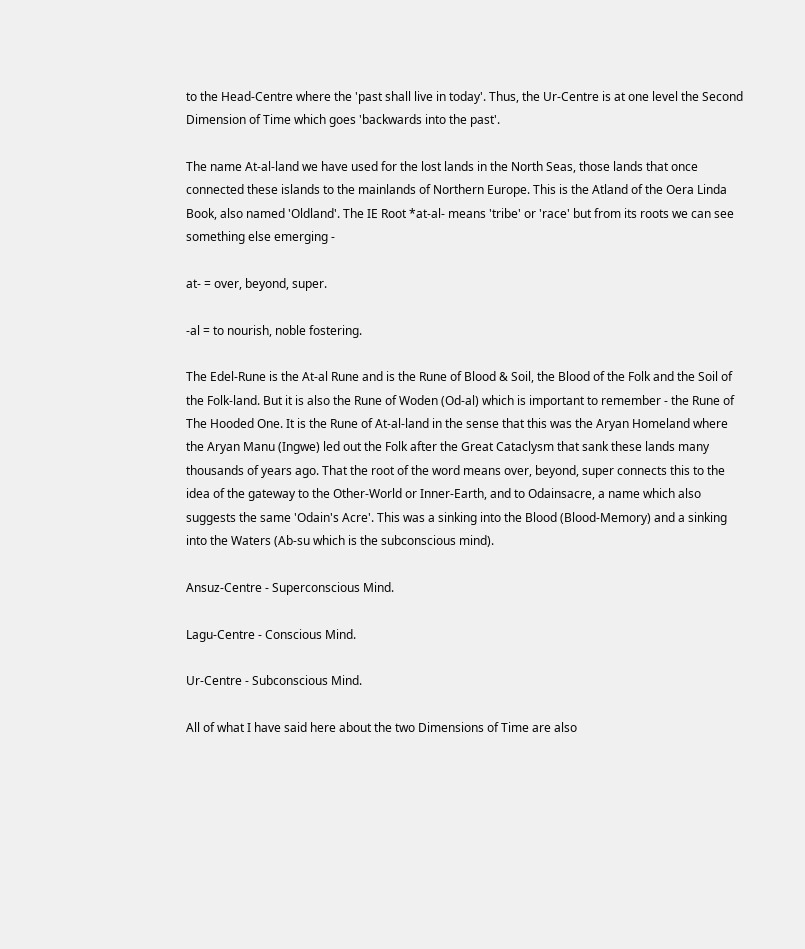to the Head-Centre where the 'past shall live in today'. Thus, the Ur-Centre is at one level the Second Dimension of Time which goes 'backwards into the past'.

The name At-al-land we have used for the lost lands in the North Seas, those lands that once connected these islands to the mainlands of Northern Europe. This is the Atland of the Oera Linda Book, also named 'Oldland'. The IE Root *at-al- means 'tribe' or 'race' but from its roots we can see something else emerging -

at- = over, beyond, super.

-al = to nourish, noble fostering.

The Edel-Rune is the At-al Rune and is the Rune of Blood & Soil, the Blood of the Folk and the Soil of the Folk-land. But it is also the Rune of Woden (Od-al) which is important to remember - the Rune of The Hooded One. It is the Rune of At-al-land in the sense that this was the Aryan Homeland where the Aryan Manu (Ingwe) led out the Folk after the Great Cataclysm that sank these lands many thousands of years ago. That the root of the word means over, beyond, super connects this to the idea of the gateway to the Other-World or Inner-Earth, and to Odainsacre, a name which also suggests the same 'Odain's Acre'. This was a sinking into the Blood (Blood-Memory) and a sinking into the Waters (Ab-su which is the subconscious mind).

Ansuz-Centre - Superconscious Mind.

Lagu-Centre - Conscious Mind.

Ur-Centre - Subconscious Mind.

All of what I have said here about the two Dimensions of Time are also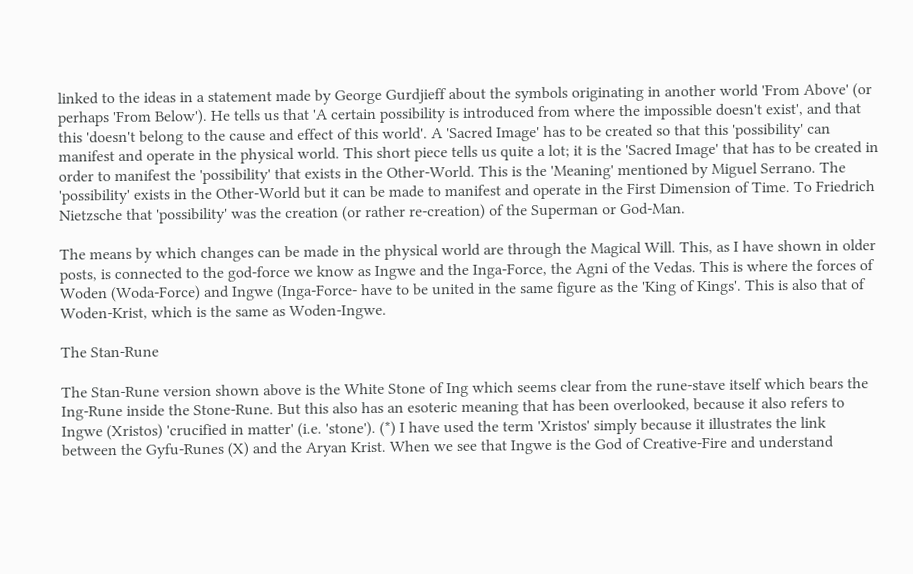linked to the ideas in a statement made by George Gurdjieff about the symbols originating in another world 'From Above' (or perhaps 'From Below'). He tells us that 'A certain possibility is introduced from where the impossible doesn't exist', and that this 'doesn't belong to the cause and effect of this world'. A 'Sacred Image' has to be created so that this 'possibility' can manifest and operate in the physical world. This short piece tells us quite a lot; it is the 'Sacred Image' that has to be created in order to manifest the 'possibility' that exists in the Other-World. This is the 'Meaning' mentioned by Miguel Serrano. The 'possibility' exists in the Other-World but it can be made to manifest and operate in the First Dimension of Time. To Friedrich Nietzsche that 'possibility' was the creation (or rather re-creation) of the Superman or God-Man.

The means by which changes can be made in the physical world are through the Magical Will. This, as I have shown in older posts, is connected to the god-force we know as Ingwe and the Inga-Force, the Agni of the Vedas. This is where the forces of Woden (Woda-Force) and Ingwe (Inga-Force- have to be united in the same figure as the 'King of Kings'. This is also that of Woden-Krist, which is the same as Woden-Ingwe.

The Stan-Rune

The Stan-Rune version shown above is the White Stone of Ing which seems clear from the rune-stave itself which bears the Ing-Rune inside the Stone-Rune. But this also has an esoteric meaning that has been overlooked, because it also refers to Ingwe (Xristos) 'crucified in matter' (i.e. 'stone'). (*) I have used the term 'Xristos' simply because it illustrates the link between the Gyfu-Runes (X) and the Aryan Krist. When we see that Ingwe is the God of Creative-Fire and understand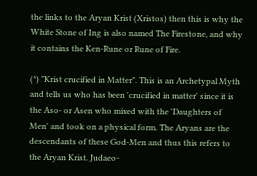the links to the Aryan Krist (Xristos) then this is why the White Stone of Ing is also named The Firestone, and why it contains the Ken-Rune or Rune of Fire.

(*) "Krist crucified in Matter". This is an Archetypal Myth and tells us who has been 'crucified in matter' since it is the Aso- or Asen who mixed with the 'Daughters of Men' and took on a physical form. The Aryans are the descendants of these God-Men and thus this refers to the Aryan Krist. Judaeo-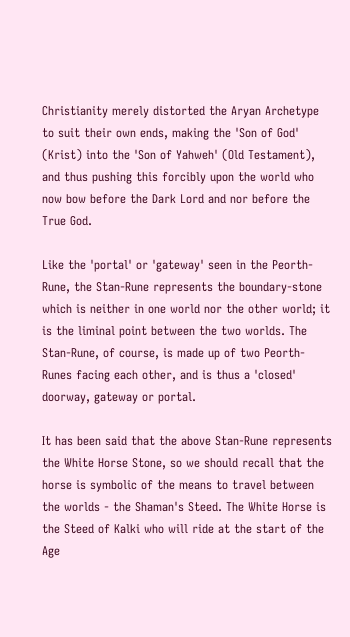Christianity merely distorted the Aryan Archetype to suit their own ends, making the 'Son of God' (Krist) into the 'Son of Yahweh' (Old Testament), and thus pushing this forcibly upon the world who now bow before the Dark Lord and nor before the True God.

Like the 'portal' or 'gateway' seen in the Peorth-Rune, the Stan-Rune represents the boundary-stone which is neither in one world nor the other world; it is the liminal point between the two worlds. The Stan-Rune, of course, is made up of two Peorth-Runes facing each other, and is thus a 'closed' doorway, gateway or portal.

It has been said that the above Stan-Rune represents the White Horse Stone, so we should recall that the horse is symbolic of the means to travel between the worlds - the Shaman's Steed. The White Horse is the Steed of Kalki who will ride at the start of the Age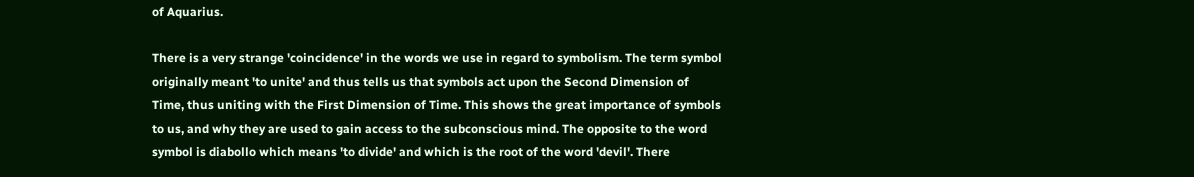of Aquarius.

There is a very strange 'coincidence' in the words we use in regard to symbolism. The term symbol originally meant 'to unite' and thus tells us that symbols act upon the Second Dimension of Time, thus uniting with the First Dimension of Time. This shows the great importance of symbols to us, and why they are used to gain access to the subconscious mind. The opposite to the word symbol is diabollo which means 'to divide' and which is the root of the word 'devil'. There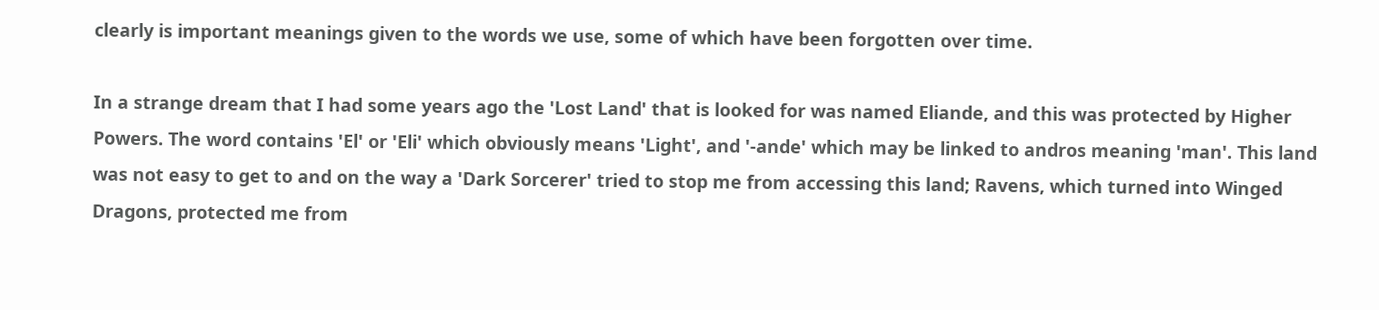clearly is important meanings given to the words we use, some of which have been forgotten over time.

In a strange dream that I had some years ago the 'Lost Land' that is looked for was named Eliande, and this was protected by Higher Powers. The word contains 'El' or 'Eli' which obviously means 'Light', and '-ande' which may be linked to andros meaning 'man'. This land was not easy to get to and on the way a 'Dark Sorcerer' tried to stop me from accessing this land; Ravens, which turned into Winged Dragons, protected me from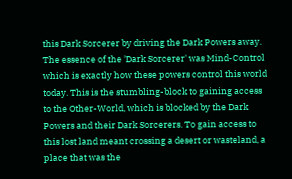this Dark Sorcerer by driving the Dark Powers away. The essence of the 'Dark Sorcerer' was Mind-Control which is exactly how these powers control this world today. This is the stumbling-block to gaining access to the Other-World, which is blocked by the Dark Powers and their Dark Sorcerers. To gain access to this lost land meant crossing a desert or wasteland, a place that was the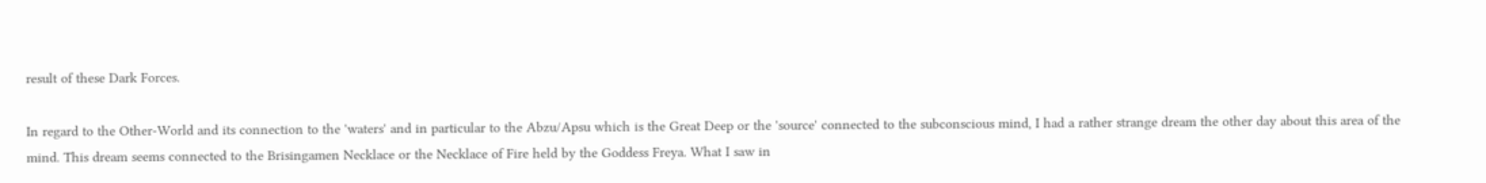result of these Dark Forces.

In regard to the Other-World and its connection to the 'waters' and in particular to the Abzu/Apsu which is the Great Deep or the 'source' connected to the subconscious mind, I had a rather strange dream the other day about this area of the mind. This dream seems connected to the Brisingamen Necklace or the Necklace of Fire held by the Goddess Freya. What I saw in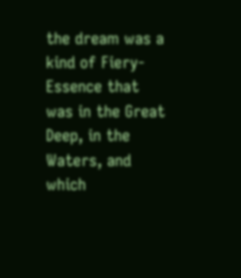the dream was a kind of Fiery-Essence that was in the Great Deep, in the Waters, and which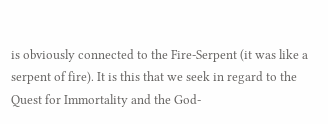is obviously connected to the Fire-Serpent (it was like a serpent of fire). It is this that we seek in regard to the Quest for Immortality and the God-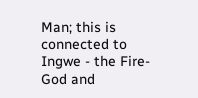Man; this is connected to Ingwe - the Fire-God and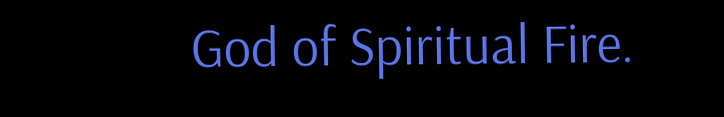God of Spiritual Fire.